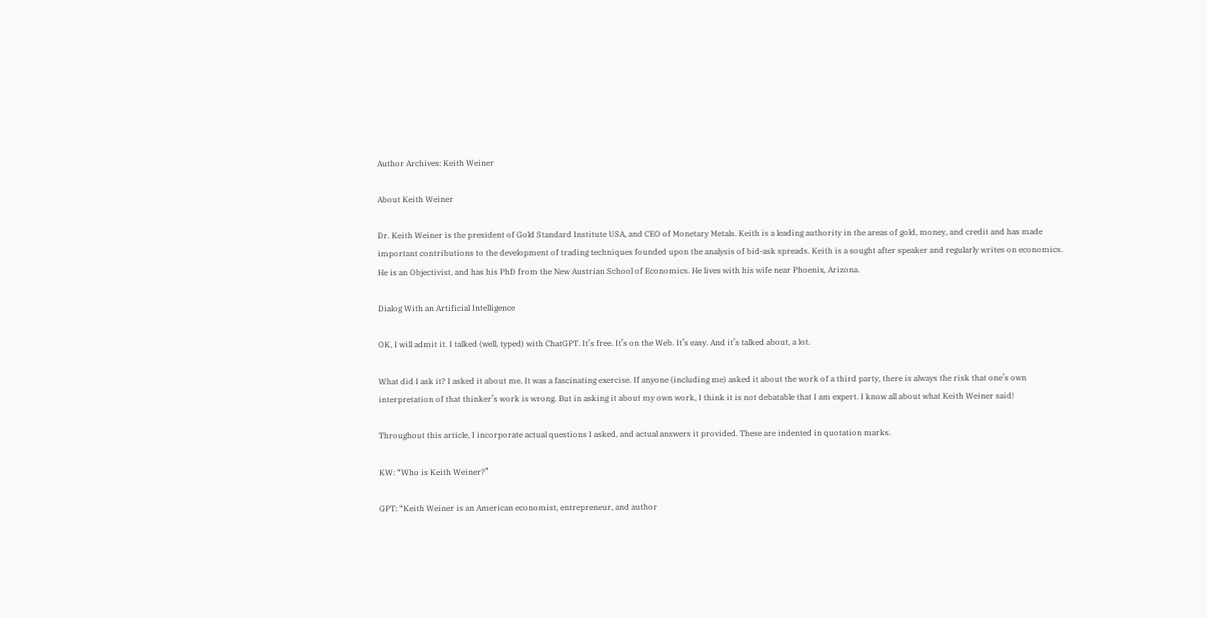Author Archives: Keith Weiner

About Keith Weiner

Dr. Keith Weiner is the president of Gold Standard Institute USA, and CEO of Monetary Metals. Keith is a leading authority in the areas of gold, money, and credit and has made important contributions to the development of trading techniques founded upon the analysis of bid-ask spreads. Keith is a sought after speaker and regularly writes on economics. He is an Objectivist, and has his PhD from the New Austrian School of Economics. He lives with his wife near Phoenix, Arizona.

Dialog With an Artificial Intelligence

OK, I will admit it. I talked (well, typed) with ChatGPT. It’s free. It’s on the Web. It’s easy. And it’s talked about, a lot.

What did I ask it? I asked it about me. It was a fascinating exercise. If anyone (including me) asked it about the work of a third party, there is always the risk that one’s own interpretation of that thinker’s work is wrong. But in asking it about my own work, I think it is not debatable that I am expert. I know all about what Keith Weiner said!

Throughout this article, I incorporate actual questions I asked, and actual answers it provided. These are indented in quotation marks.

KW: “Who is Keith Weiner?”

GPT: “Keith Weiner is an American economist, entrepreneur, and author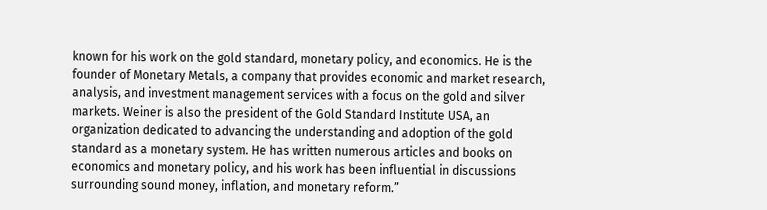known for his work on the gold standard, monetary policy, and economics. He is the founder of Monetary Metals, a company that provides economic and market research, analysis, and investment management services with a focus on the gold and silver markets. Weiner is also the president of the Gold Standard Institute USA, an organization dedicated to advancing the understanding and adoption of the gold standard as a monetary system. He has written numerous articles and books on economics and monetary policy, and his work has been influential in discussions surrounding sound money, inflation, and monetary reform.”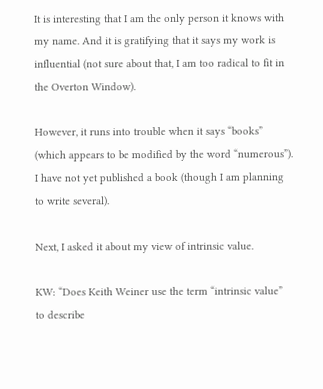It is interesting that I am the only person it knows with my name. And it is gratifying that it says my work is influential (not sure about that, I am too radical to fit in the Overton Window).

However, it runs into trouble when it says “books” (which appears to be modified by the word “numerous”). I have not yet published a book (though I am planning to write several).

Next, I asked it about my view of intrinsic value.

KW: “Does Keith Weiner use the term “intrinsic value” to describe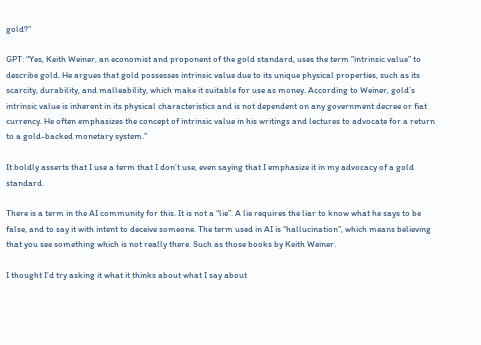gold?”

GPT: “Yes, Keith Weiner, an economist and proponent of the gold standard, uses the term “intrinsic value” to describe gold. He argues that gold possesses intrinsic value due to its unique physical properties, such as its scarcity, durability, and malleability, which make it suitable for use as money. According to Weiner, gold’s intrinsic value is inherent in its physical characteristics and is not dependent on any government decree or fiat currency. He often emphasizes the concept of intrinsic value in his writings and lectures to advocate for a return to a gold-backed monetary system.”

It boldly asserts that I use a term that I don’t use, even saying that I emphasize it in my advocacy of a gold standard.

There is a term in the AI community for this. It is not a “lie”. A lie requires the liar to know what he says to be false, and to say it with intent to deceive someone. The term used in AI is “hallucination”, which means believing that you see something which is not really there. Such as those books by Keith Weiner.

I thought I’d try asking it what it thinks about what I say about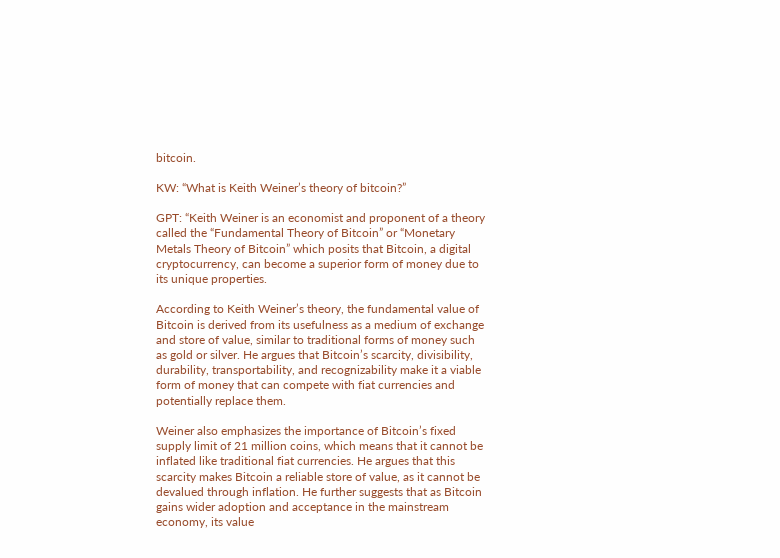bitcoin.

KW: “What is Keith Weiner’s theory of bitcoin?”

GPT: “Keith Weiner is an economist and proponent of a theory called the “Fundamental Theory of Bitcoin” or “Monetary Metals Theory of Bitcoin” which posits that Bitcoin, a digital cryptocurrency, can become a superior form of money due to its unique properties.

According to Keith Weiner’s theory, the fundamental value of Bitcoin is derived from its usefulness as a medium of exchange and store of value, similar to traditional forms of money such as gold or silver. He argues that Bitcoin’s scarcity, divisibility, durability, transportability, and recognizability make it a viable form of money that can compete with fiat currencies and potentially replace them.

Weiner also emphasizes the importance of Bitcoin’s fixed supply limit of 21 million coins, which means that it cannot be inflated like traditional fiat currencies. He argues that this scarcity makes Bitcoin a reliable store of value, as it cannot be devalued through inflation. He further suggests that as Bitcoin gains wider adoption and acceptance in the mainstream economy, its value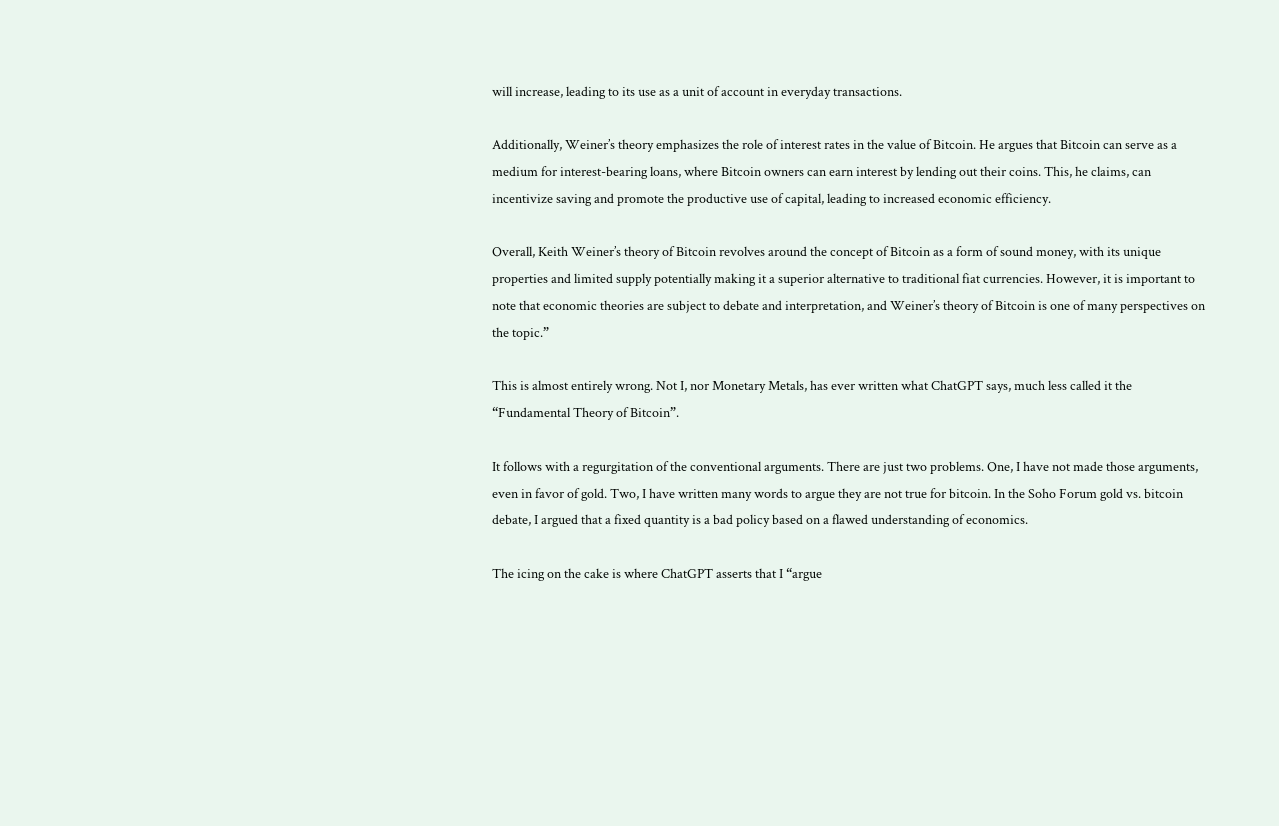will increase, leading to its use as a unit of account in everyday transactions.

Additionally, Weiner’s theory emphasizes the role of interest rates in the value of Bitcoin. He argues that Bitcoin can serve as a medium for interest-bearing loans, where Bitcoin owners can earn interest by lending out their coins. This, he claims, can incentivize saving and promote the productive use of capital, leading to increased economic efficiency.

Overall, Keith Weiner’s theory of Bitcoin revolves around the concept of Bitcoin as a form of sound money, with its unique properties and limited supply potentially making it a superior alternative to traditional fiat currencies. However, it is important to note that economic theories are subject to debate and interpretation, and Weiner’s theory of Bitcoin is one of many perspectives on the topic.”

This is almost entirely wrong. Not I, nor Monetary Metals, has ever written what ChatGPT says, much less called it the “Fundamental Theory of Bitcoin”.

It follows with a regurgitation of the conventional arguments. There are just two problems. One, I have not made those arguments, even in favor of gold. Two, I have written many words to argue they are not true for bitcoin. In the Soho Forum gold vs. bitcoin debate, I argued that a fixed quantity is a bad policy based on a flawed understanding of economics.

The icing on the cake is where ChatGPT asserts that I “argue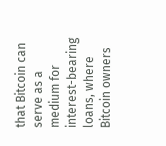that Bitcoin can serve as a medium for interest-bearing loans, where Bitcoin owners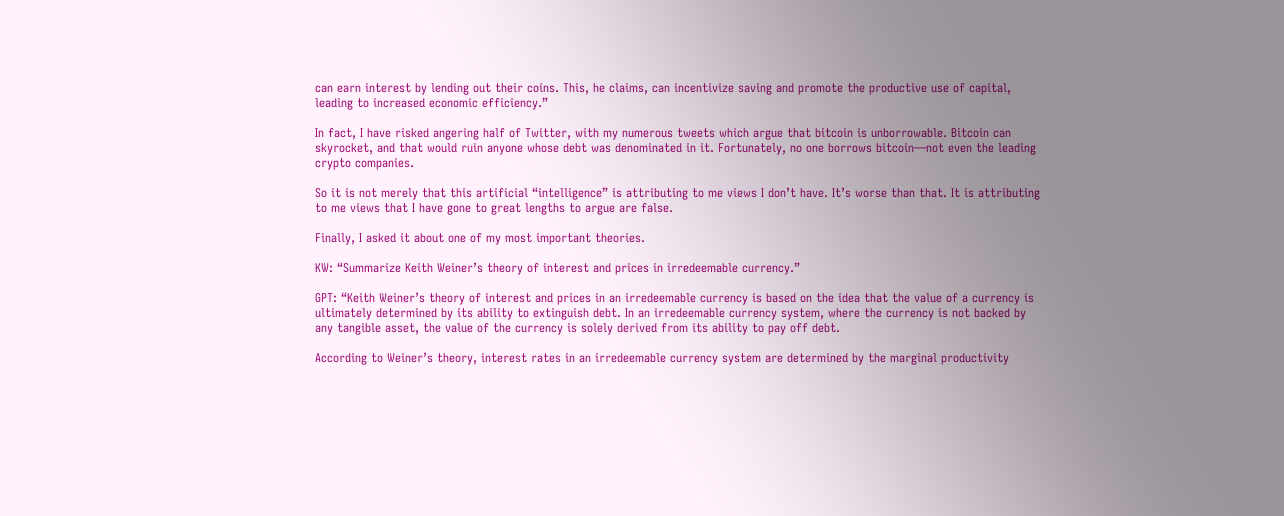can earn interest by lending out their coins. This, he claims, can incentivize saving and promote the productive use of capital, leading to increased economic efficiency.”

In fact, I have risked angering half of Twitter, with my numerous tweets which argue that bitcoin is unborrowable. Bitcoin can skyrocket, and that would ruin anyone whose debt was denominated in it. Fortunately, no one borrows bitcoin—not even the leading crypto companies.

So it is not merely that this artificial “intelligence” is attributing to me views I don’t have. It’s worse than that. It is attributing to me views that I have gone to great lengths to argue are false.

Finally, I asked it about one of my most important theories.

KW: “Summarize Keith Weiner’s theory of interest and prices in irredeemable currency.”

GPT: “Keith Weiner’s theory of interest and prices in an irredeemable currency is based on the idea that the value of a currency is ultimately determined by its ability to extinguish debt. In an irredeemable currency system, where the currency is not backed by any tangible asset, the value of the currency is solely derived from its ability to pay off debt.

According to Weiner’s theory, interest rates in an irredeemable currency system are determined by the marginal productivity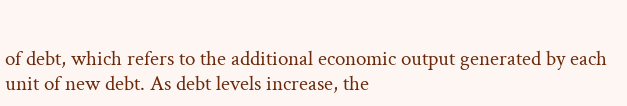of debt, which refers to the additional economic output generated by each unit of new debt. As debt levels increase, the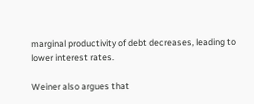marginal productivity of debt decreases, leading to lower interest rates.

Weiner also argues that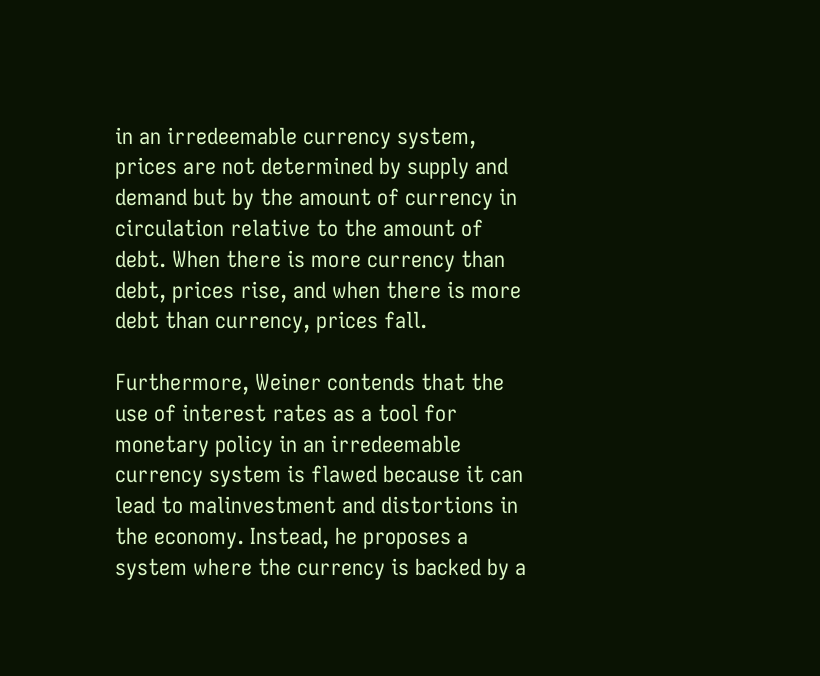in an irredeemable currency system, prices are not determined by supply and demand but by the amount of currency in circulation relative to the amount of debt. When there is more currency than debt, prices rise, and when there is more debt than currency, prices fall.

Furthermore, Weiner contends that the use of interest rates as a tool for monetary policy in an irredeemable currency system is flawed because it can lead to malinvestment and distortions in the economy. Instead, he proposes a system where the currency is backed by a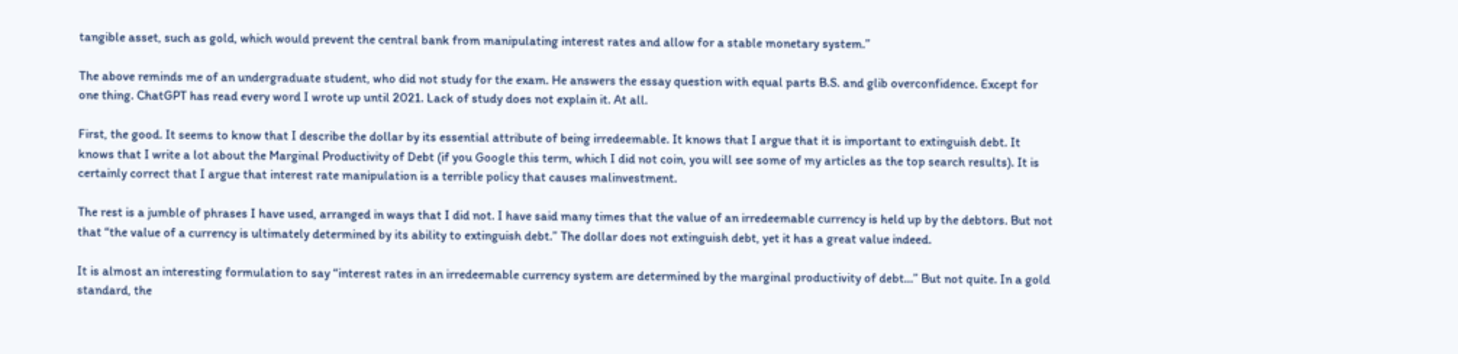tangible asset, such as gold, which would prevent the central bank from manipulating interest rates and allow for a stable monetary system.”

The above reminds me of an undergraduate student, who did not study for the exam. He answers the essay question with equal parts B.S. and glib overconfidence. Except for one thing. ChatGPT has read every word I wrote up until 2021. Lack of study does not explain it. At all.

First, the good. It seems to know that I describe the dollar by its essential attribute of being irredeemable. It knows that I argue that it is important to extinguish debt. It knows that I write a lot about the Marginal Productivity of Debt (if you Google this term, which I did not coin, you will see some of my articles as the top search results). It is certainly correct that I argue that interest rate manipulation is a terrible policy that causes malinvestment.

The rest is a jumble of phrases I have used, arranged in ways that I did not. I have said many times that the value of an irredeemable currency is held up by the debtors. But not that “the value of a currency is ultimately determined by its ability to extinguish debt.” The dollar does not extinguish debt, yet it has a great value indeed.

It is almost an interesting formulation to say “interest rates in an irredeemable currency system are determined by the marginal productivity of debt…” But not quite. In a gold standard, the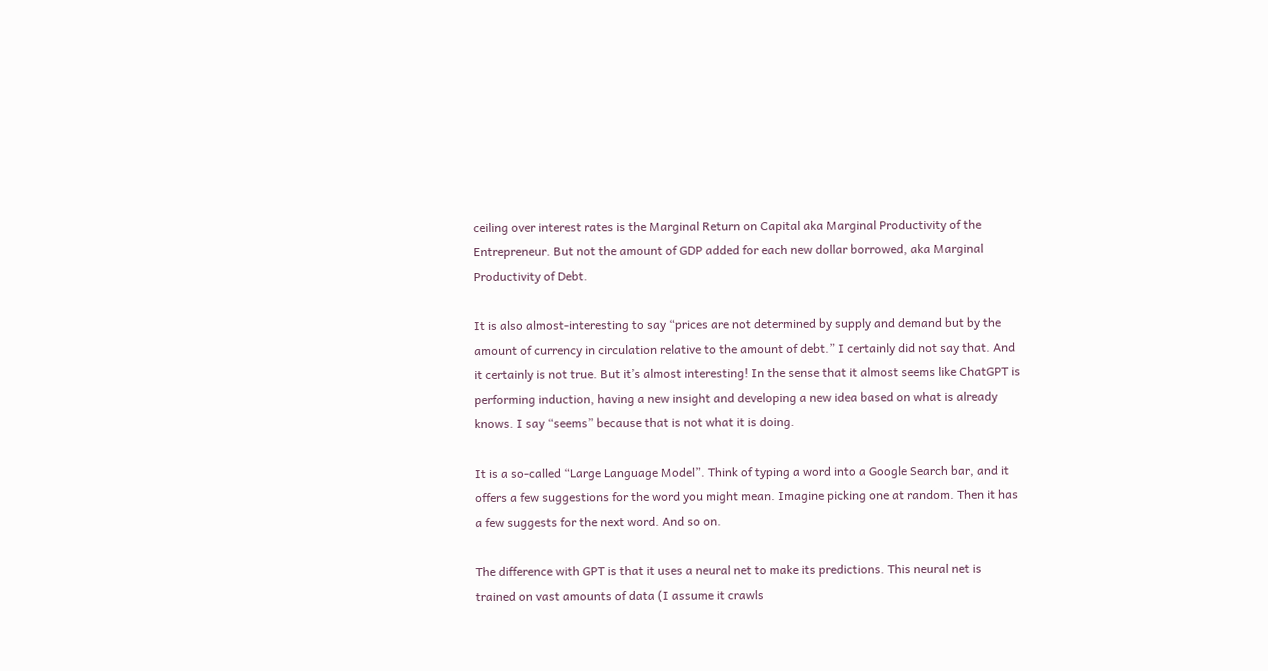ceiling over interest rates is the Marginal Return on Capital aka Marginal Productivity of the Entrepreneur. But not the amount of GDP added for each new dollar borrowed, aka Marginal Productivity of Debt.

It is also almost-interesting to say “prices are not determined by supply and demand but by the amount of currency in circulation relative to the amount of debt.” I certainly did not say that. And it certainly is not true. But it’s almost interesting! In the sense that it almost seems like ChatGPT is performing induction, having a new insight and developing a new idea based on what is already knows. I say “seems” because that is not what it is doing.

It is a so-called “Large Language Model”. Think of typing a word into a Google Search bar, and it offers a few suggestions for the word you might mean. Imagine picking one at random. Then it has a few suggests for the next word. And so on.

The difference with GPT is that it uses a neural net to make its predictions. This neural net is trained on vast amounts of data (I assume it crawls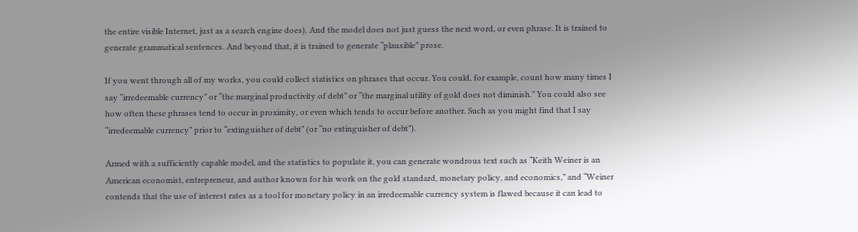the entire visible Internet, just as a search engine does). And the model does not just guess the next word, or even phrase. It is trained to generate grammatical sentences. And beyond that, it is trained to generate “plausible” prose.

If you went through all of my works, you could collect statistics on phrases that occur. You could, for example, count how many times I say “irredeemable currency” or “the marginal productivity of debt” or “the marginal utility of gold does not diminish.” You could also see how often these phrases tend to occur in proximity, or even which tends to occur before another. Such as you might find that I say “irredeemable currency” prior to “extinguisher of debt” (or “no extinguisher of debt”).

Armed with a sufficiently capable model, and the statistics to populate it, you can generate wondrous text such as “Keith Weiner is an American economist, entrepreneur, and author known for his work on the gold standard, monetary policy, and economics,” and “Weiner contends that the use of interest rates as a tool for monetary policy in an irredeemable currency system is flawed because it can lead to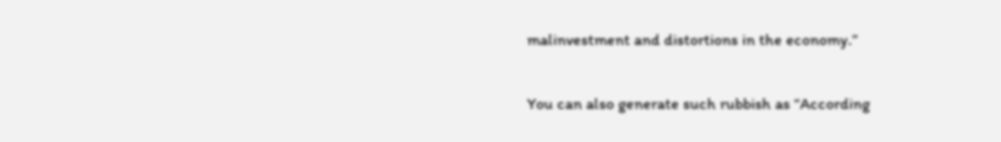malinvestment and distortions in the economy.”

You can also generate such rubbish as “According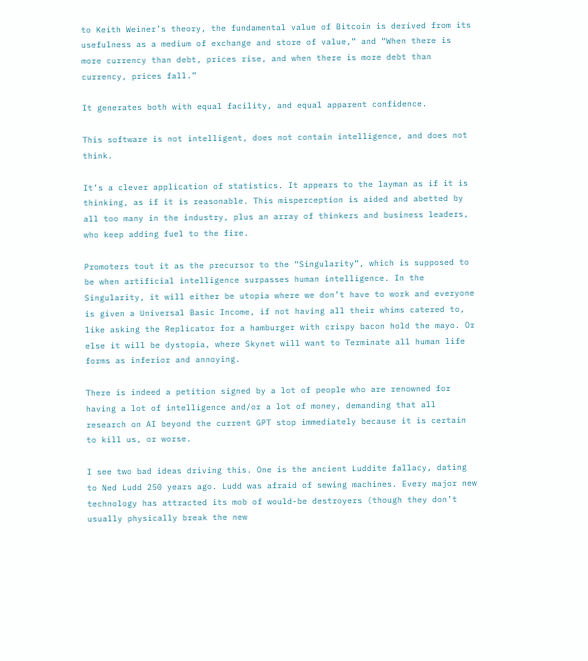to Keith Weiner’s theory, the fundamental value of Bitcoin is derived from its usefulness as a medium of exchange and store of value,” and “When there is more currency than debt, prices rise, and when there is more debt than currency, prices fall.”

It generates both with equal facility, and equal apparent confidence.

This software is not intelligent, does not contain intelligence, and does not think.

It’s a clever application of statistics. It appears to the layman as if it is thinking, as if it is reasonable. This misperception is aided and abetted by all too many in the industry, plus an array of thinkers and business leaders, who keep adding fuel to the fire.

Promoters tout it as the precursor to the “Singularity”, which is supposed to be when artificial intelligence surpasses human intelligence. In the Singularity, it will either be utopia where we don’t have to work and everyone is given a Universal Basic Income, if not having all their whims catered to, like asking the Replicator for a hamburger with crispy bacon hold the mayo. Or else it will be dystopia, where Skynet will want to Terminate all human life forms as inferior and annoying.

There is indeed a petition signed by a lot of people who are renowned for having a lot of intelligence and/or a lot of money, demanding that all research on AI beyond the current GPT stop immediately because it is certain to kill us, or worse.

I see two bad ideas driving this. One is the ancient Luddite fallacy, dating to Ned Ludd 250 years ago. Ludd was afraid of sewing machines. Every major new technology has attracted its mob of would-be destroyers (though they don’t usually physically break the new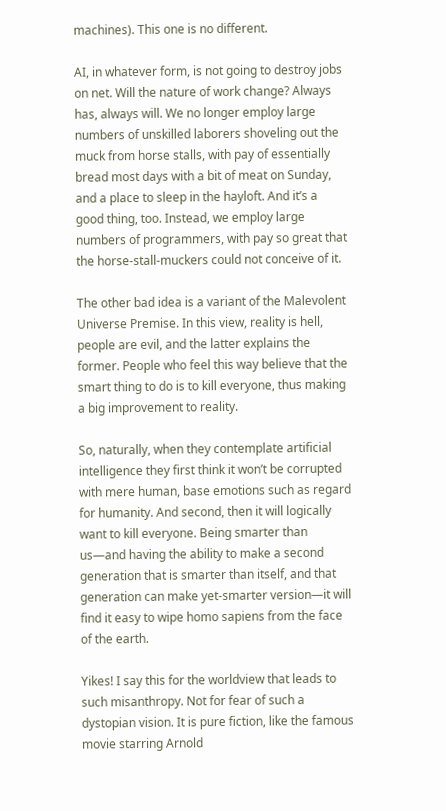machines). This one is no different.

AI, in whatever form, is not going to destroy jobs on net. Will the nature of work change? Always has, always will. We no longer employ large numbers of unskilled laborers shoveling out the muck from horse stalls, with pay of essentially bread most days with a bit of meat on Sunday, and a place to sleep in the hayloft. And it’s a good thing, too. Instead, we employ large numbers of programmers, with pay so great that the horse-stall-muckers could not conceive of it.

The other bad idea is a variant of the Malevolent Universe Premise. In this view, reality is hell, people are evil, and the latter explains the former. People who feel this way believe that the smart thing to do is to kill everyone, thus making a big improvement to reality.

So, naturally, when they contemplate artificial intelligence they first think it won’t be corrupted with mere human, base emotions such as regard for humanity. And second, then it will logically want to kill everyone. Being smarter than us—and having the ability to make a second generation that is smarter than itself, and that generation can make yet-smarter version—it will find it easy to wipe homo sapiens from the face of the earth.

Yikes! I say this for the worldview that leads to such misanthropy. Not for fear of such a dystopian vision. It is pure fiction, like the famous movie starring Arnold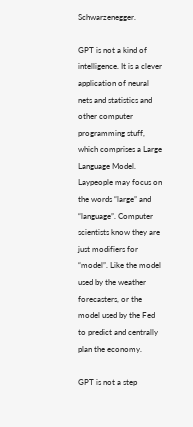Schwarzenegger.

GPT is not a kind of intelligence. It is a clever application of neural nets and statistics and other computer programming stuff, which comprises a Large Language Model. Laypeople may focus on the words “large” and “language”. Computer scientists know they are just modifiers for “model”. Like the model used by the weather forecasters, or the model used by the Fed to predict and centrally plan the economy.

GPT is not a step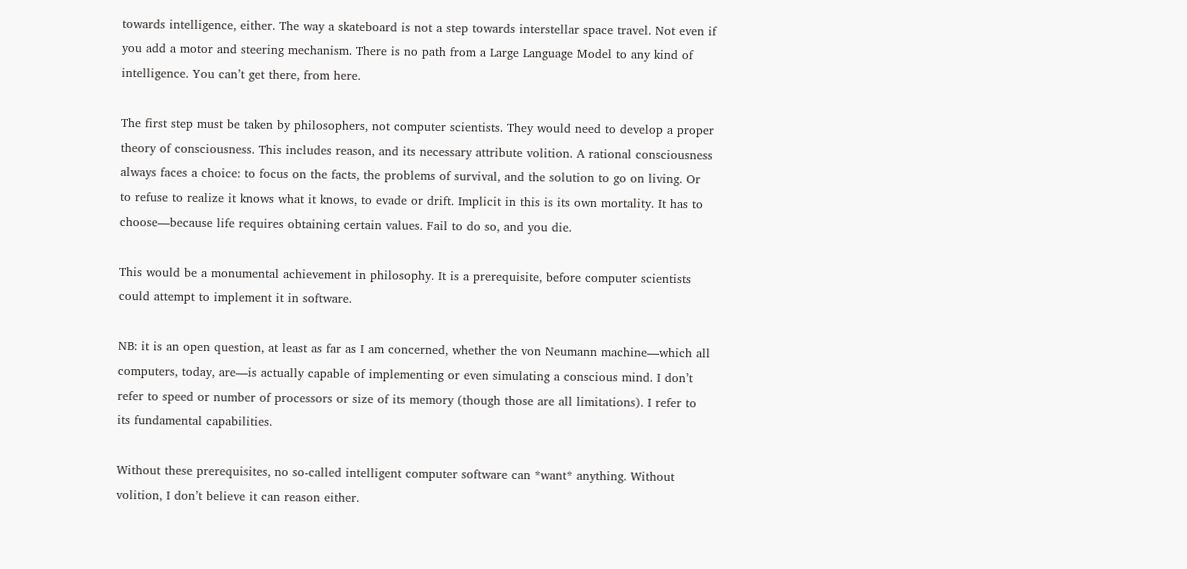towards intelligence, either. The way a skateboard is not a step towards interstellar space travel. Not even if you add a motor and steering mechanism. There is no path from a Large Language Model to any kind of intelligence. You can’t get there, from here.

The first step must be taken by philosophers, not computer scientists. They would need to develop a proper theory of consciousness. This includes reason, and its necessary attribute volition. A rational consciousness always faces a choice: to focus on the facts, the problems of survival, and the solution to go on living. Or to refuse to realize it knows what it knows, to evade or drift. Implicit in this is its own mortality. It has to choose—because life requires obtaining certain values. Fail to do so, and you die.

This would be a monumental achievement in philosophy. It is a prerequisite, before computer scientists could attempt to implement it in software.

NB: it is an open question, at least as far as I am concerned, whether the von Neumann machine—which all computers, today, are—is actually capable of implementing or even simulating a conscious mind. I don’t refer to speed or number of processors or size of its memory (though those are all limitations). I refer to its fundamental capabilities.

Without these prerequisites, no so-called intelligent computer software can *want* anything. Without volition, I don’t believe it can reason either.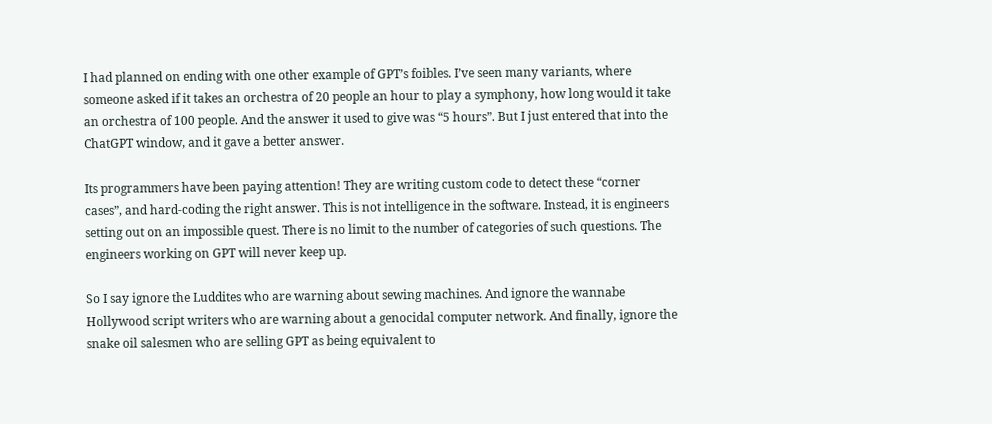I had planned on ending with one other example of GPT’s foibles. I’ve seen many variants, where someone asked if it takes an orchestra of 20 people an hour to play a symphony, how long would it take an orchestra of 100 people. And the answer it used to give was “5 hours”. But I just entered that into the ChatGPT window, and it gave a better answer.

Its programmers have been paying attention! They are writing custom code to detect these “corner cases”, and hard-coding the right answer. This is not intelligence in the software. Instead, it is engineers setting out on an impossible quest. There is no limit to the number of categories of such questions. The engineers working on GPT will never keep up.

So I say ignore the Luddites who are warning about sewing machines. And ignore the wannabe Hollywood script writers who are warning about a genocidal computer network. And finally, ignore the snake oil salesmen who are selling GPT as being equivalent to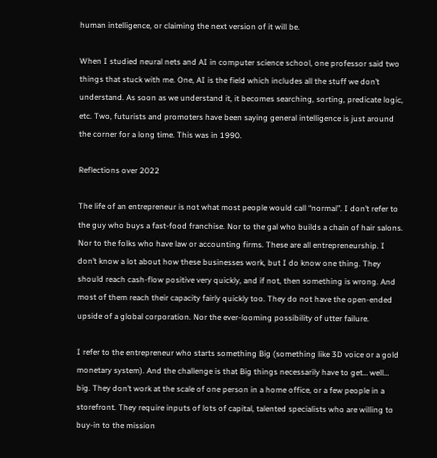human intelligence, or claiming the next version of it will be.

When I studied neural nets and AI in computer science school, one professor said two things that stuck with me. One, AI is the field which includes all the stuff we don’t understand. As soon as we understand it, it becomes searching, sorting, predicate logic, etc. Two, futurists and promoters have been saying general intelligence is just around the corner for a long time. This was in 1990.

Reflections over 2022

The life of an entrepreneur is not what most people would call “normal”. I don’t refer to the guy who buys a fast-food franchise. Nor to the gal who builds a chain of hair salons. Nor to the folks who have law or accounting firms. These are all entrepreneurship. I don’t know a lot about how these businesses work, but I do know one thing. They should reach cash-flow positive very quickly, and if not, then something is wrong. And most of them reach their capacity fairly quickly too. They do not have the open-ended upside of a global corporation. Nor the ever-looming possibility of utter failure.

I refer to the entrepreneur who starts something Big (something like 3D voice or a gold monetary system). And the challenge is that Big things necessarily have to get… well… big. They don’t work at the scale of one person in a home office, or a few people in a storefront. They require inputs of lots of capital, talented specialists who are willing to buy-in to the mission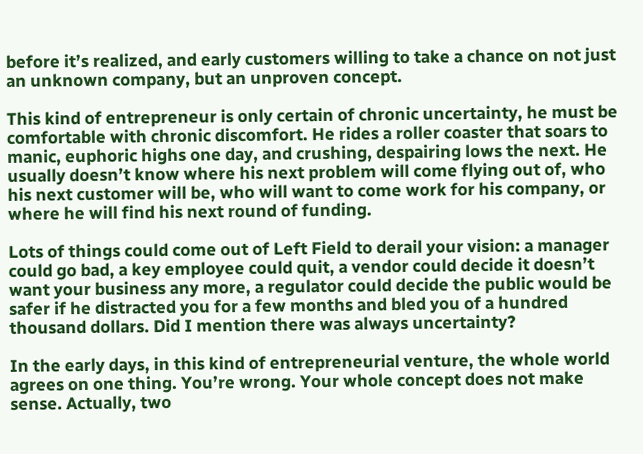before it’s realized, and early customers willing to take a chance on not just an unknown company, but an unproven concept.

This kind of entrepreneur is only certain of chronic uncertainty, he must be comfortable with chronic discomfort. He rides a roller coaster that soars to manic, euphoric highs one day, and crushing, despairing lows the next. He usually doesn’t know where his next problem will come flying out of, who his next customer will be, who will want to come work for his company, or where he will find his next round of funding.

Lots of things could come out of Left Field to derail your vision: a manager could go bad, a key employee could quit, a vendor could decide it doesn’t want your business any more, a regulator could decide the public would be safer if he distracted you for a few months and bled you of a hundred thousand dollars. Did I mention there was always uncertainty?

In the early days, in this kind of entrepreneurial venture, the whole world agrees on one thing. You’re wrong. Your whole concept does not make sense. Actually, two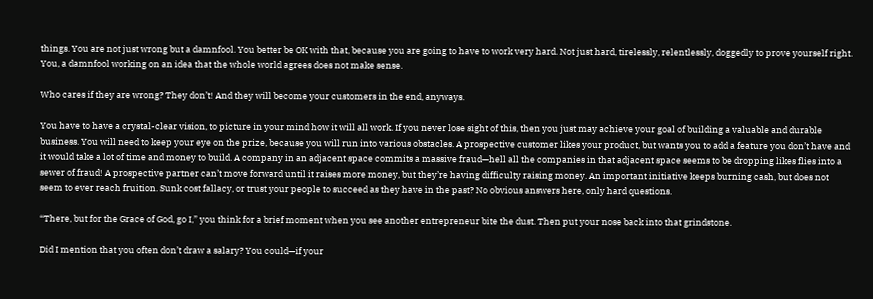things. You are not just wrong but a damnfool. You better be OK with that, because you are going to have to work very hard. Not just hard, tirelessly, relentlessly, doggedly to prove yourself right. You, a damnfool working on an idea that the whole world agrees does not make sense.

Who cares if they are wrong? They don’t! And they will become your customers in the end, anyways.

You have to have a crystal-clear vision, to picture in your mind how it will all work. If you never lose sight of this, then you just may achieve your goal of building a valuable and durable business. You will need to keep your eye on the prize, because you will run into various obstacles. A prospective customer likes your product, but wants you to add a feature you don’t have and it would take a lot of time and money to build. A company in an adjacent space commits a massive fraud—hell all the companies in that adjacent space seems to be dropping likes flies into a sewer of fraud! A prospective partner can’t move forward until it raises more money, but they’re having difficulty raising money. An important initiative keeps burning cash, but does not seem to ever reach fruition. Sunk cost fallacy, or trust your people to succeed as they have in the past? No obvious answers here, only hard questions.

“There, but for the Grace of God, go I,” you think for a brief moment when you see another entrepreneur bite the dust. Then put your nose back into that grindstone.

Did I mention that you often don’t draw a salary? You could—if your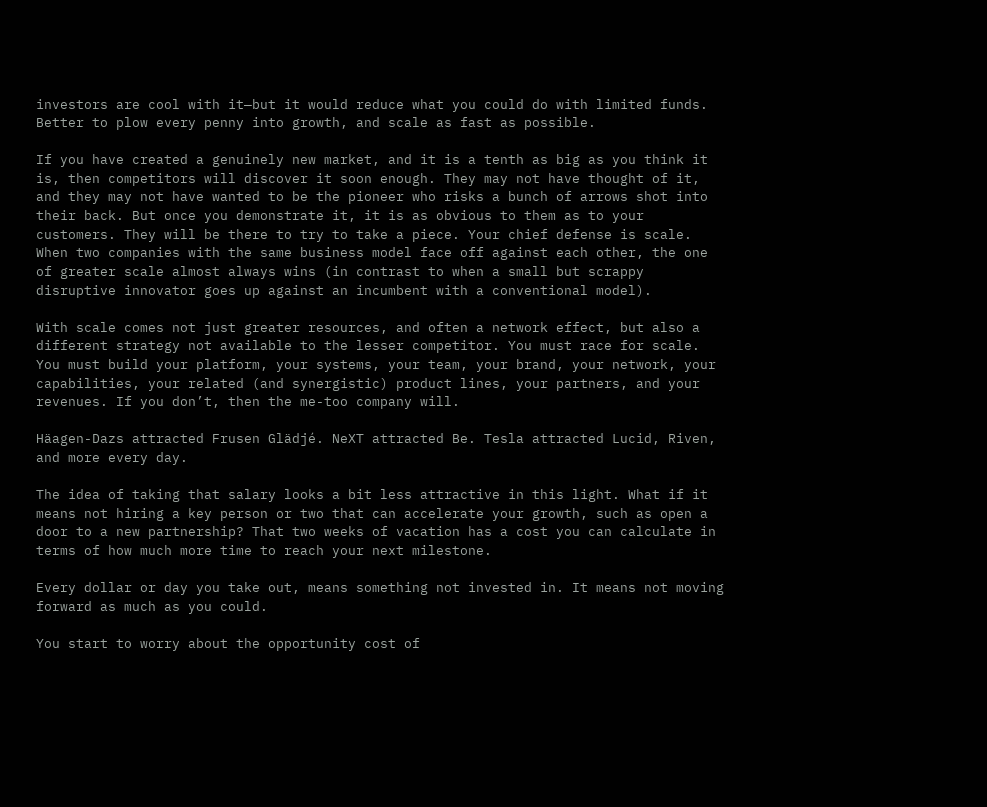investors are cool with it—but it would reduce what you could do with limited funds. Better to plow every penny into growth, and scale as fast as possible.

If you have created a genuinely new market, and it is a tenth as big as you think it is, then competitors will discover it soon enough. They may not have thought of it, and they may not have wanted to be the pioneer who risks a bunch of arrows shot into their back. But once you demonstrate it, it is as obvious to them as to your customers. They will be there to try to take a piece. Your chief defense is scale. When two companies with the same business model face off against each other, the one of greater scale almost always wins (in contrast to when a small but scrappy disruptive innovator goes up against an incumbent with a conventional model).

With scale comes not just greater resources, and often a network effect, but also a different strategy not available to the lesser competitor. You must race for scale. You must build your platform, your systems, your team, your brand, your network, your capabilities, your related (and synergistic) product lines, your partners, and your revenues. If you don’t, then the me-too company will.

Häagen-Dazs attracted Frusen Glädjé. NeXT attracted Be. Tesla attracted Lucid, Riven, and more every day.

The idea of taking that salary looks a bit less attractive in this light. What if it means not hiring a key person or two that can accelerate your growth, such as open a door to a new partnership? That two weeks of vacation has a cost you can calculate in terms of how much more time to reach your next milestone.

Every dollar or day you take out, means something not invested in. It means not moving forward as much as you could.

You start to worry about the opportunity cost of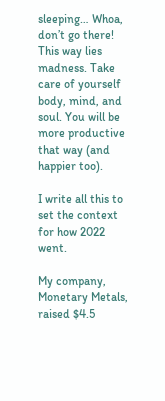sleeping… Whoa, don’t go there! This way lies madness. Take care of yourself body, mind, and soul. You will be more productive that way (and happier too).

I write all this to set the context for how 2022 went.

My company, Monetary Metals, raised $4.5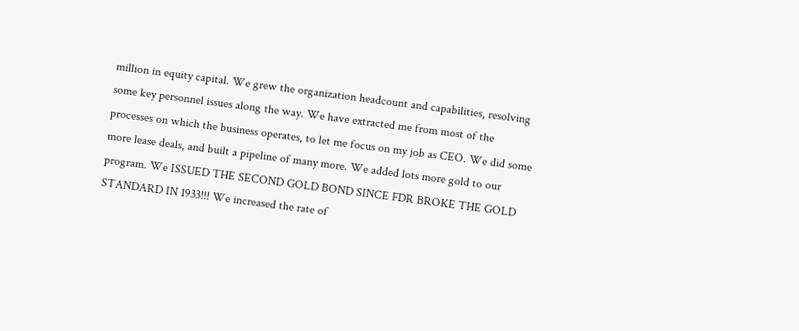million in equity capital. We grew the organization headcount and capabilities, resolving some key personnel issues along the way. We have extracted me from most of the processes on which the business operates, to let me focus on my job as CEO. We did some more lease deals, and built a pipeline of many more. We added lots more gold to our program. We ISSUED THE SECOND GOLD BOND SINCE FDR BROKE THE GOLD STANDARD IN 1933!!! We increased the rate of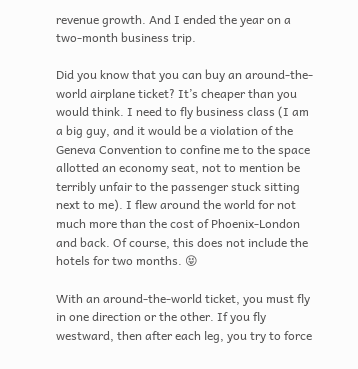revenue growth. And I ended the year on a two-month business trip.

Did you know that you can buy an around-the-world airplane ticket? It’s cheaper than you would think. I need to fly business class (I am a big guy, and it would be a violation of the Geneva Convention to confine me to the space allotted an economy seat, not to mention be terribly unfair to the passenger stuck sitting next to me). I flew around the world for not much more than the cost of Phoenix-London and back. Of course, this does not include the hotels for two months. 😝

With an around-the-world ticket, you must fly in one direction or the other. If you fly westward, then after each leg, you try to force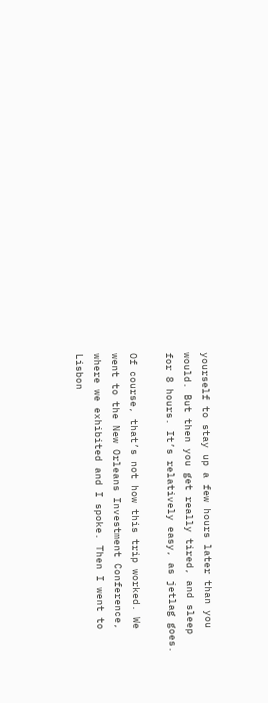yourself to stay up a few hours later than you would. But then you get really tired, and sleep for 8 hours. It’s relatively easy, as jetlag goes.

Of course, that’s not how this trip worked. We went to the New Orleans Investment Conference, where we exhibited and I spoke. Then I went to Lisbon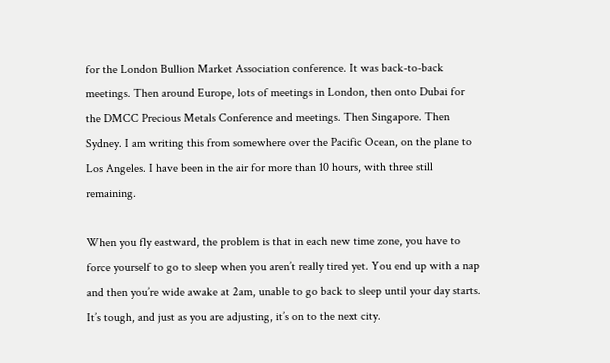for the London Bullion Market Association conference. It was back-to-back meetings. Then around Europe, lots of meetings in London, then onto Dubai for the DMCC Precious Metals Conference and meetings. Then Singapore. Then Sydney. I am writing this from somewhere over the Pacific Ocean, on the plane to Los Angeles. I have been in the air for more than 10 hours, with three still remaining.

When you fly eastward, the problem is that in each new time zone, you have to force yourself to go to sleep when you aren’t really tired yet. You end up with a nap and then you’re wide awake at 2am, unable to go back to sleep until your day starts. It’s tough, and just as you are adjusting, it’s on to the next city.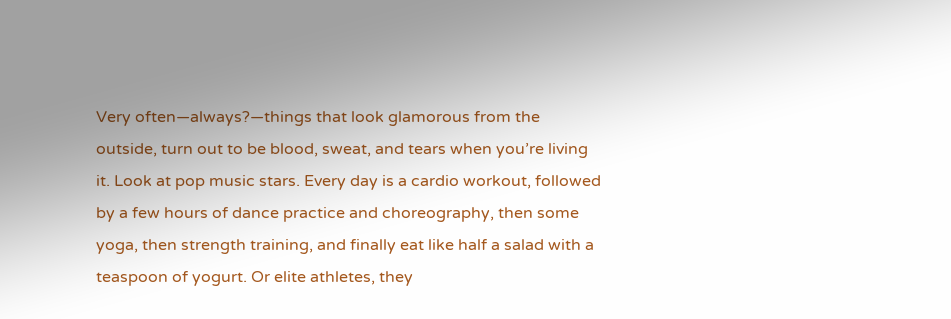Very often—always?—things that look glamorous from the outside, turn out to be blood, sweat, and tears when you’re living it. Look at pop music stars. Every day is a cardio workout, followed by a few hours of dance practice and choreography, then some yoga, then strength training, and finally eat like half a salad with a teaspoon of yogurt. Or elite athletes, they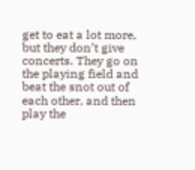get to eat a lot more, but they don’t give concerts. They go on the playing field and beat the snot out of each other, and then play the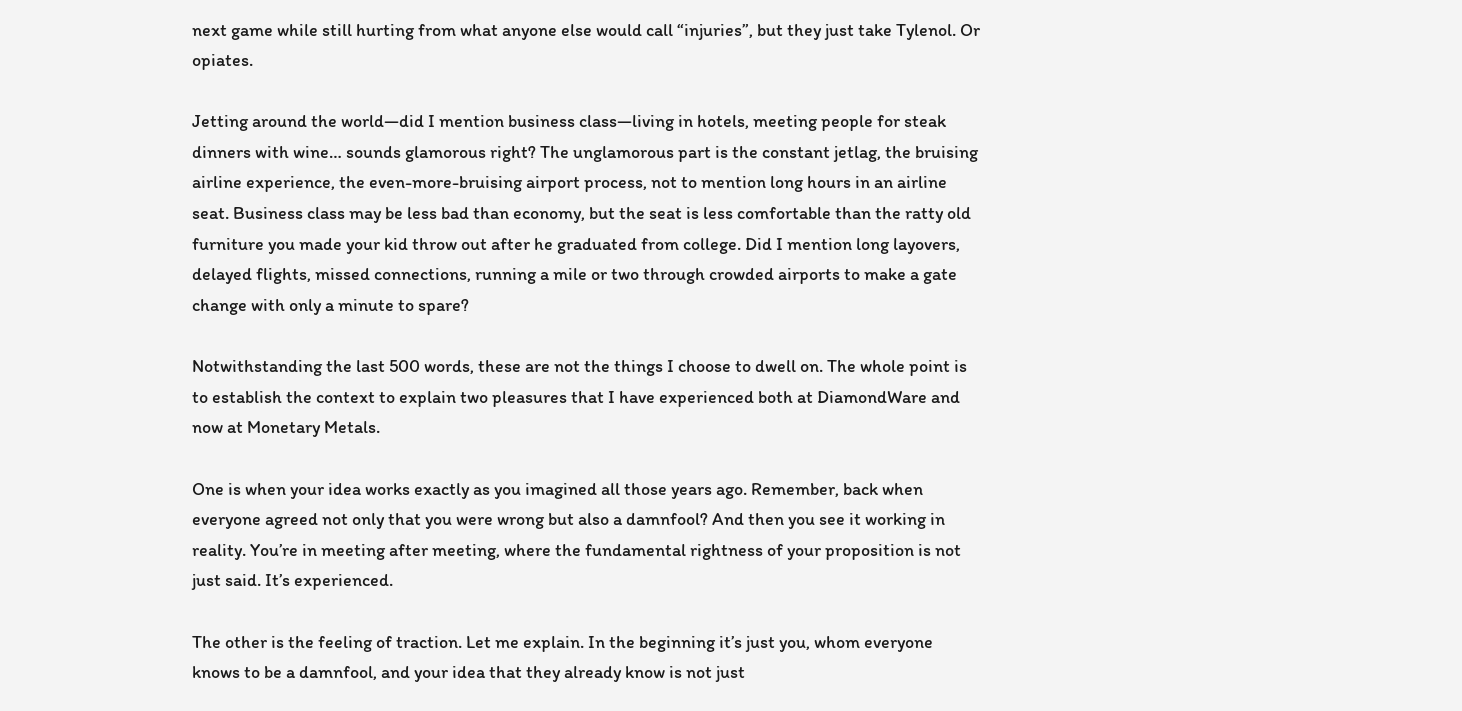next game while still hurting from what anyone else would call “injuries”, but they just take Tylenol. Or opiates.

Jetting around the world—did I mention business class—living in hotels, meeting people for steak dinners with wine… sounds glamorous right? The unglamorous part is the constant jetlag, the bruising airline experience, the even-more-bruising airport process, not to mention long hours in an airline seat. Business class may be less bad than economy, but the seat is less comfortable than the ratty old furniture you made your kid throw out after he graduated from college. Did I mention long layovers, delayed flights, missed connections, running a mile or two through crowded airports to make a gate change with only a minute to spare?

Notwithstanding the last 500 words, these are not the things I choose to dwell on. The whole point is to establish the context to explain two pleasures that I have experienced both at DiamondWare and now at Monetary Metals.

One is when your idea works exactly as you imagined all those years ago. Remember, back when everyone agreed not only that you were wrong but also a damnfool? And then you see it working in reality. You’re in meeting after meeting, where the fundamental rightness of your proposition is not just said. It’s experienced.

The other is the feeling of traction. Let me explain. In the beginning it’s just you, whom everyone knows to be a damnfool, and your idea that they already know is not just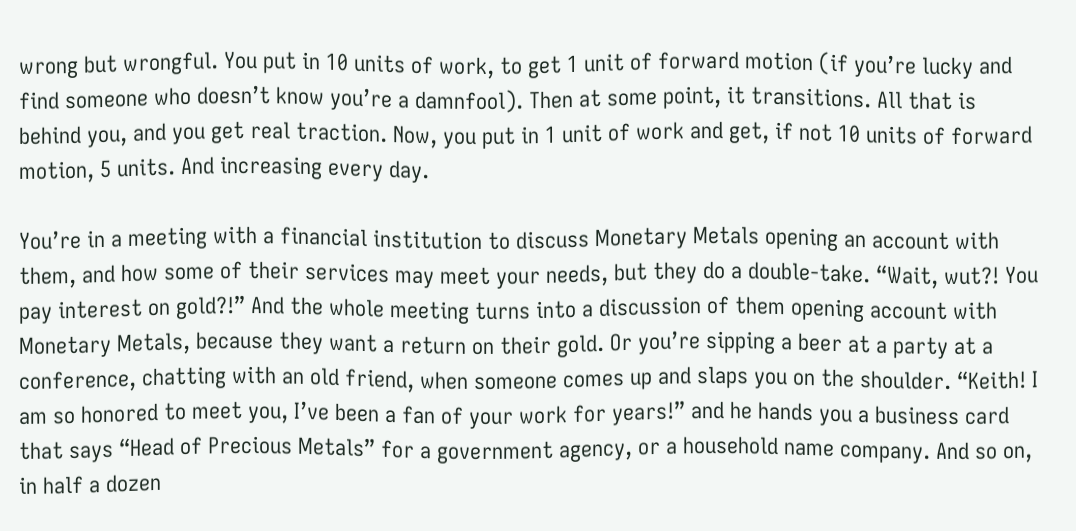wrong but wrongful. You put in 10 units of work, to get 1 unit of forward motion (if you’re lucky and find someone who doesn’t know you’re a damnfool). Then at some point, it transitions. All that is behind you, and you get real traction. Now, you put in 1 unit of work and get, if not 10 units of forward motion, 5 units. And increasing every day.

You’re in a meeting with a financial institution to discuss Monetary Metals opening an account with them, and how some of their services may meet your needs, but they do a double-take. “Wait, wut?! You pay interest on gold?!” And the whole meeting turns into a discussion of them opening account with Monetary Metals, because they want a return on their gold. Or you’re sipping a beer at a party at a conference, chatting with an old friend, when someone comes up and slaps you on the shoulder. “Keith! I am so honored to meet you, I’ve been a fan of your work for years!” and he hands you a business card that says “Head of Precious Metals” for a government agency, or a household name company. And so on, in half a dozen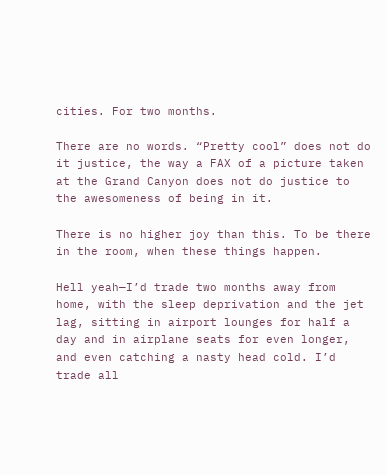cities. For two months.

There are no words. “Pretty cool” does not do it justice, the way a FAX of a picture taken at the Grand Canyon does not do justice to the awesomeness of being in it.

There is no higher joy than this. To be there in the room, when these things happen.

Hell yeah—I’d trade two months away from home, with the sleep deprivation and the jet lag, sitting in airport lounges for half a day and in airplane seats for even longer, and even catching a nasty head cold. I’d trade all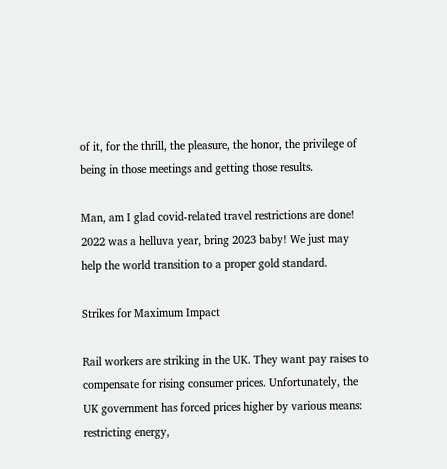of it, for the thrill, the pleasure, the honor, the privilege of being in those meetings and getting those results.

Man, am I glad covid-related travel restrictions are done! 2022 was a helluva year, bring 2023 baby! We just may help the world transition to a proper gold standard.

Strikes for Maximum Impact

Rail workers are striking in the UK. They want pay raises to compensate for rising consumer prices. Unfortunately, the UK government has forced prices higher by various means: restricting energy,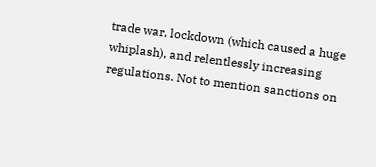trade war, lockdown (which caused a huge whiplash), and relentlessly increasing regulations. Not to mention sanctions on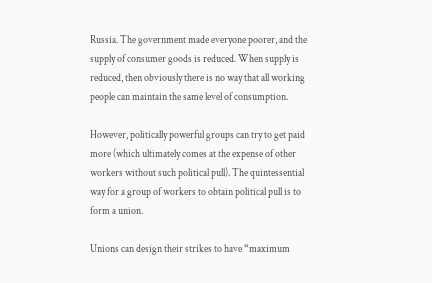Russia. The government made everyone poorer, and the supply of consumer goods is reduced. When supply is reduced, then obviously there is no way that all working people can maintain the same level of consumption.

However, politically powerful groups can try to get paid more (which ultimately comes at the expense of other workers without such political pull). The quintessential way for a group of workers to obtain political pull is to form a union.

Unions can design their strikes to have “maximum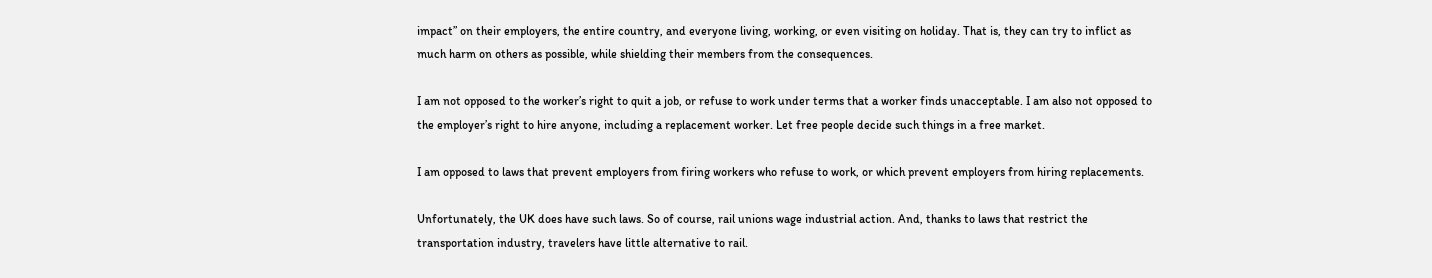impact” on their employers, the entire country, and everyone living, working, or even visiting on holiday. That is, they can try to inflict as much harm on others as possible, while shielding their members from the consequences.

I am not opposed to the worker’s right to quit a job, or refuse to work under terms that a worker finds unacceptable. I am also not opposed to the employer’s right to hire anyone, including a replacement worker. Let free people decide such things in a free market.

I am opposed to laws that prevent employers from firing workers who refuse to work, or which prevent employers from hiring replacements.

Unfortunately, the UK does have such laws. So of course, rail unions wage industrial action. And, thanks to laws that restrict the transportation industry, travelers have little alternative to rail.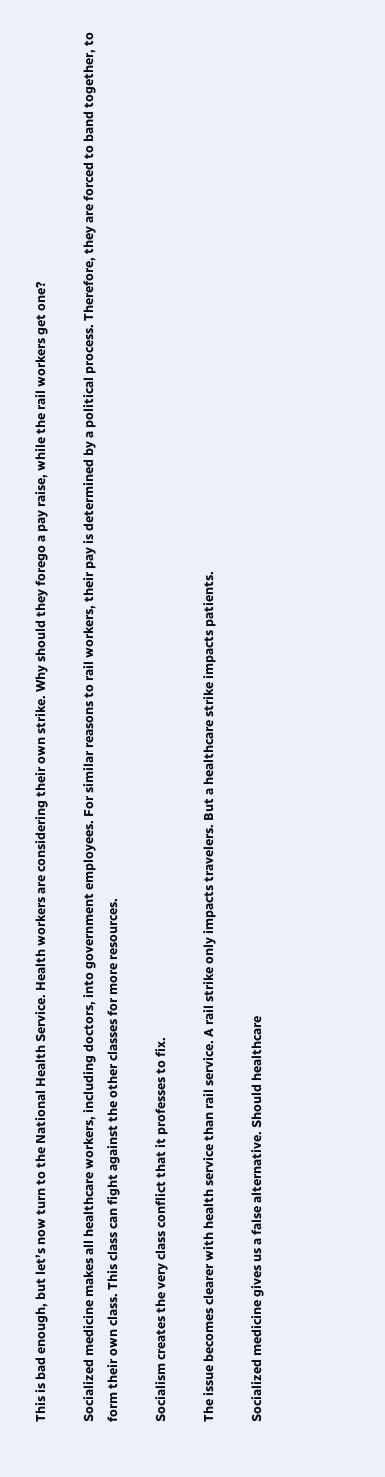This is bad enough, but let’s now turn to the National Health Service. Health workers are considering their own strike. Why should they forego a pay raise, while the rail workers get one?

Socialized medicine makes all healthcare workers, including doctors, into government employees. For similar reasons to rail workers, their pay is determined by a political process. Therefore, they are forced to band together, to form their own class. This class can fight against the other classes for more resources.

Socialism creates the very class conflict that it professes to fix.

The issue becomes clearer with health service than rail service. A rail strike only impacts travelers. But a healthcare strike impacts patients.

Socialized medicine gives us a false alternative. Should healthcare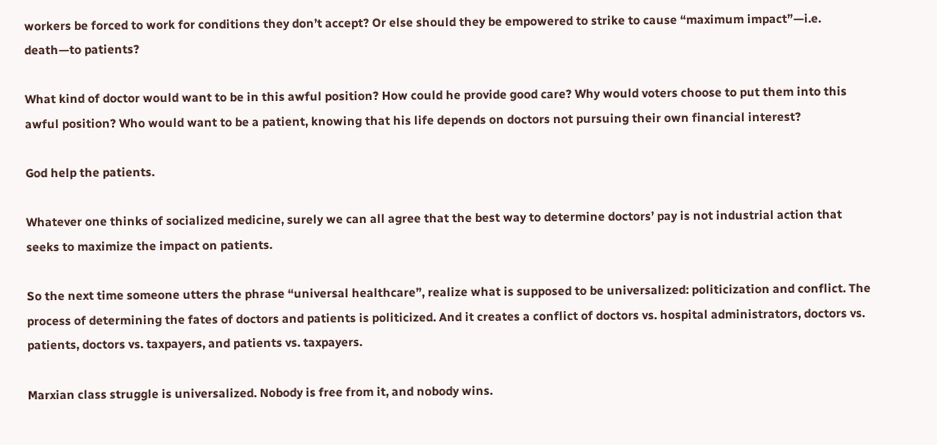workers be forced to work for conditions they don’t accept? Or else should they be empowered to strike to cause “maximum impact”—i.e. death—to patients?

What kind of doctor would want to be in this awful position? How could he provide good care? Why would voters choose to put them into this awful position? Who would want to be a patient, knowing that his life depends on doctors not pursuing their own financial interest?

God help the patients.

Whatever one thinks of socialized medicine, surely we can all agree that the best way to determine doctors’ pay is not industrial action that seeks to maximize the impact on patients.

So the next time someone utters the phrase “universal healthcare”, realize what is supposed to be universalized: politicization and conflict. The process of determining the fates of doctors and patients is politicized. And it creates a conflict of doctors vs. hospital administrators, doctors vs. patients, doctors vs. taxpayers, and patients vs. taxpayers.

Marxian class struggle is universalized. Nobody is free from it, and nobody wins.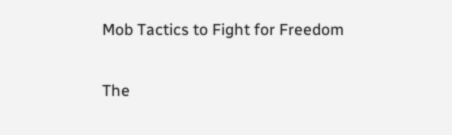Mob Tactics to Fight for Freedom

The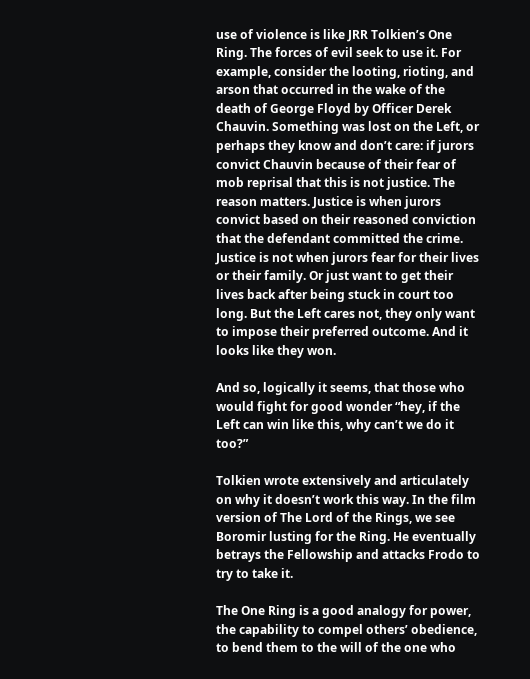use of violence is like JRR Tolkien’s One Ring. The forces of evil seek to use it. For example, consider the looting, rioting, and arson that occurred in the wake of the death of George Floyd by Officer Derek Chauvin. Something was lost on the Left, or perhaps they know and don’t care: if jurors convict Chauvin because of their fear of mob reprisal that this is not justice. The reason matters. Justice is when jurors convict based on their reasoned conviction that the defendant committed the crime. Justice is not when jurors fear for their lives or their family. Or just want to get their lives back after being stuck in court too long. But the Left cares not, they only want to impose their preferred outcome. And it looks like they won.

And so, logically it seems, that those who would fight for good wonder “hey, if the Left can win like this, why can’t we do it too?”

Tolkien wrote extensively and articulately on why it doesn’t work this way. In the film version of The Lord of the Rings, we see Boromir lusting for the Ring. He eventually betrays the Fellowship and attacks Frodo to try to take it.

The One Ring is a good analogy for power, the capability to compel others’ obedience, to bend them to the will of the one who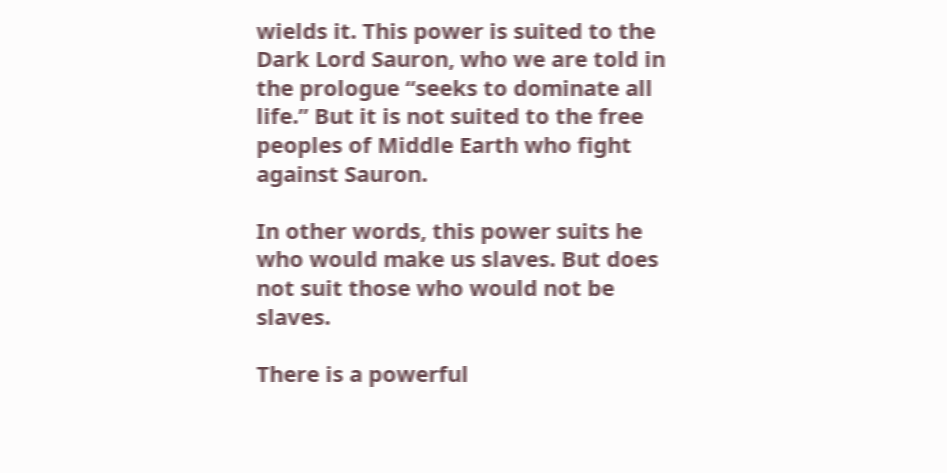wields it. This power is suited to the Dark Lord Sauron, who we are told in the prologue “seeks to dominate all life.” But it is not suited to the free peoples of Middle Earth who fight against Sauron.

In other words, this power suits he who would make us slaves. But does not suit those who would not be slaves.

There is a powerful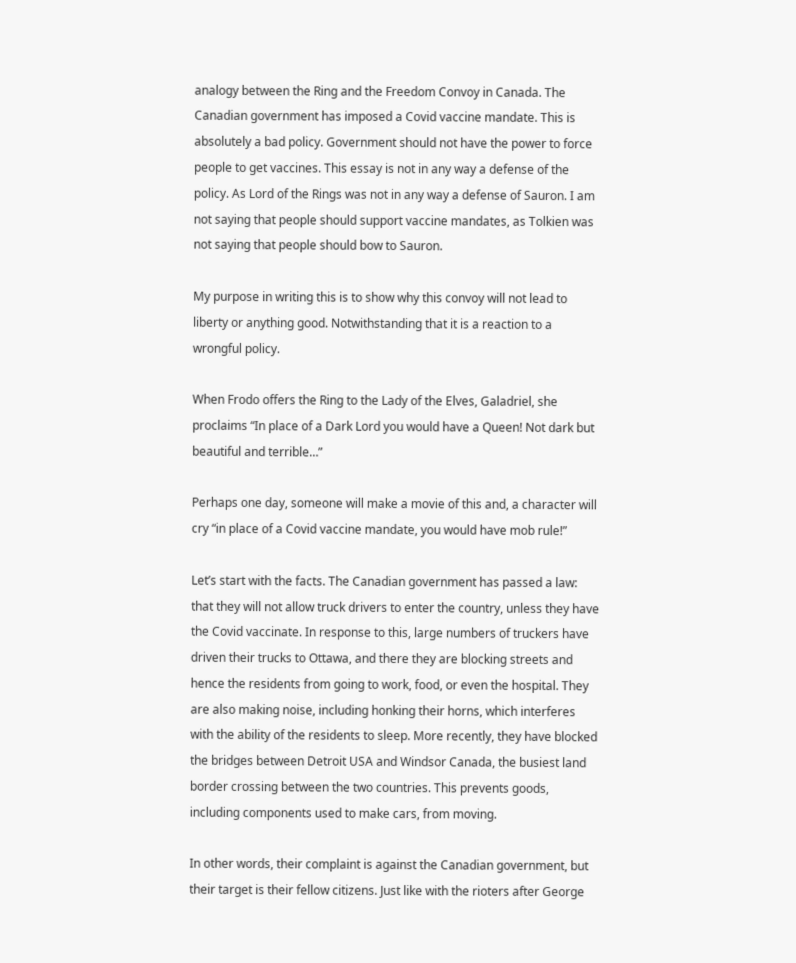analogy between the Ring and the Freedom Convoy in Canada. The Canadian government has imposed a Covid vaccine mandate. This is absolutely a bad policy. Government should not have the power to force people to get vaccines. This essay is not in any way a defense of the policy. As Lord of the Rings was not in any way a defense of Sauron. I am not saying that people should support vaccine mandates, as Tolkien was not saying that people should bow to Sauron.

My purpose in writing this is to show why this convoy will not lead to liberty or anything good. Notwithstanding that it is a reaction to a wrongful policy.

When Frodo offers the Ring to the Lady of the Elves, Galadriel, she proclaims “In place of a Dark Lord you would have a Queen! Not dark but beautiful and terrible…”

Perhaps one day, someone will make a movie of this and, a character will cry “in place of a Covid vaccine mandate, you would have mob rule!”

Let’s start with the facts. The Canadian government has passed a law: that they will not allow truck drivers to enter the country, unless they have the Covid vaccinate. In response to this, large numbers of truckers have driven their trucks to Ottawa, and there they are blocking streets and hence the residents from going to work, food, or even the hospital. They are also making noise, including honking their horns, which interferes with the ability of the residents to sleep. More recently, they have blocked the bridges between Detroit USA and Windsor Canada, the busiest land border crossing between the two countries. This prevents goods, including components used to make cars, from moving.

In other words, their complaint is against the Canadian government, but their target is their fellow citizens. Just like with the rioters after George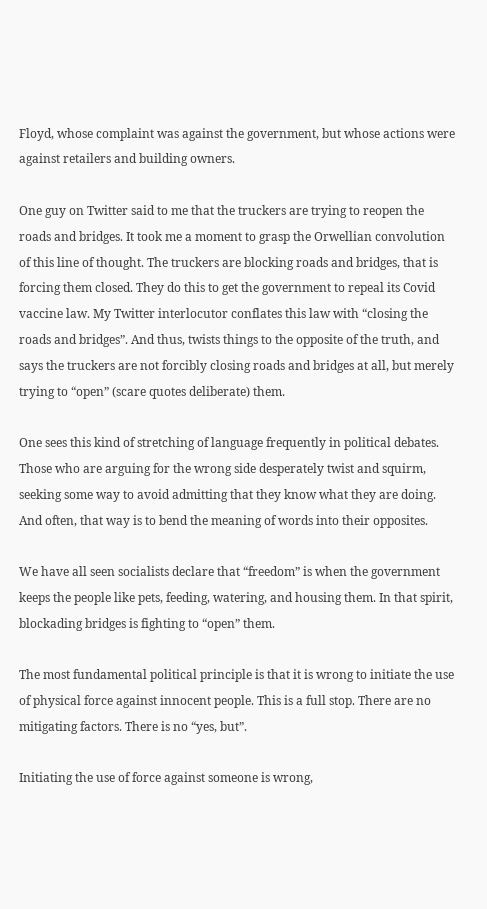Floyd, whose complaint was against the government, but whose actions were against retailers and building owners.

One guy on Twitter said to me that the truckers are trying to reopen the roads and bridges. It took me a moment to grasp the Orwellian convolution of this line of thought. The truckers are blocking roads and bridges, that is forcing them closed. They do this to get the government to repeal its Covid vaccine law. My Twitter interlocutor conflates this law with “closing the roads and bridges”. And thus, twists things to the opposite of the truth, and says the truckers are not forcibly closing roads and bridges at all, but merely trying to “open” (scare quotes deliberate) them.

One sees this kind of stretching of language frequently in political debates. Those who are arguing for the wrong side desperately twist and squirm, seeking some way to avoid admitting that they know what they are doing. And often, that way is to bend the meaning of words into their opposites.

We have all seen socialists declare that “freedom” is when the government keeps the people like pets, feeding, watering, and housing them. In that spirit, blockading bridges is fighting to “open” them.

The most fundamental political principle is that it is wrong to initiate the use of physical force against innocent people. This is a full stop. There are no mitigating factors. There is no “yes, but”.

Initiating the use of force against someone is wrong,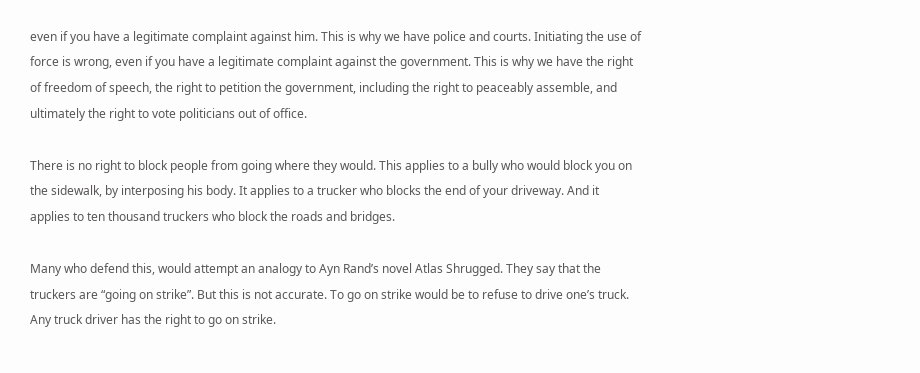even if you have a legitimate complaint against him. This is why we have police and courts. Initiating the use of force is wrong, even if you have a legitimate complaint against the government. This is why we have the right of freedom of speech, the right to petition the government, including the right to peaceably assemble, and ultimately the right to vote politicians out of office.

There is no right to block people from going where they would. This applies to a bully who would block you on the sidewalk, by interposing his body. It applies to a trucker who blocks the end of your driveway. And it applies to ten thousand truckers who block the roads and bridges.

Many who defend this, would attempt an analogy to Ayn Rand’s novel Atlas Shrugged. They say that the truckers are “going on strike”. But this is not accurate. To go on strike would be to refuse to drive one’s truck. Any truck driver has the right to go on strike.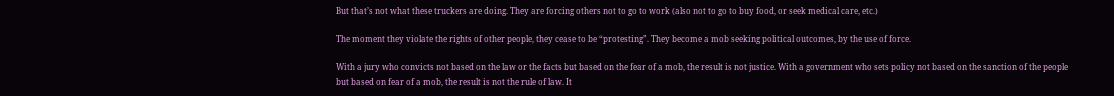But that’s not what these truckers are doing. They are forcing others not to go to work (also not to go to buy food, or seek medical care, etc.)

The moment they violate the rights of other people, they cease to be “protesting”. They become a mob seeking political outcomes, by the use of force.

With a jury who convicts not based on the law or the facts but based on the fear of a mob, the result is not justice. With a government who sets policy not based on the sanction of the people but based on fear of a mob, the result is not the rule of law. It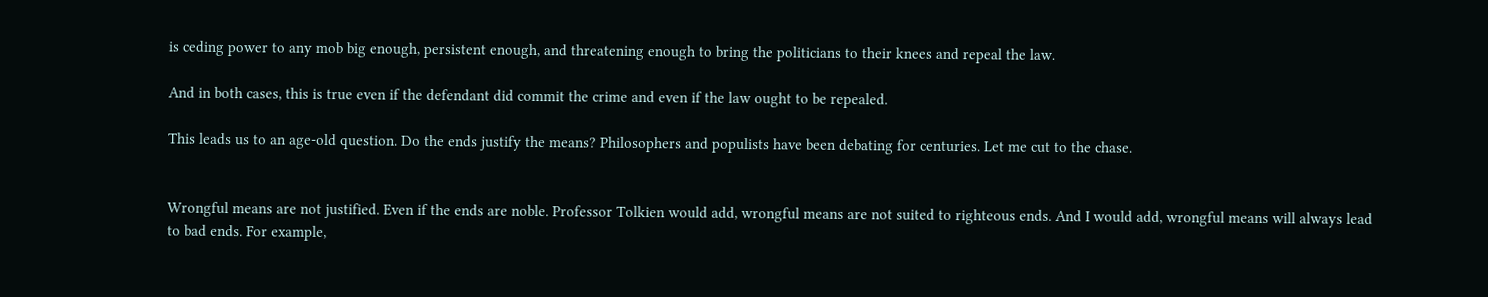is ceding power to any mob big enough, persistent enough, and threatening enough to bring the politicians to their knees and repeal the law.

And in both cases, this is true even if the defendant did commit the crime and even if the law ought to be repealed.

This leads us to an age-old question. Do the ends justify the means? Philosophers and populists have been debating for centuries. Let me cut to the chase.


Wrongful means are not justified. Even if the ends are noble. Professor Tolkien would add, wrongful means are not suited to righteous ends. And I would add, wrongful means will always lead to bad ends. For example,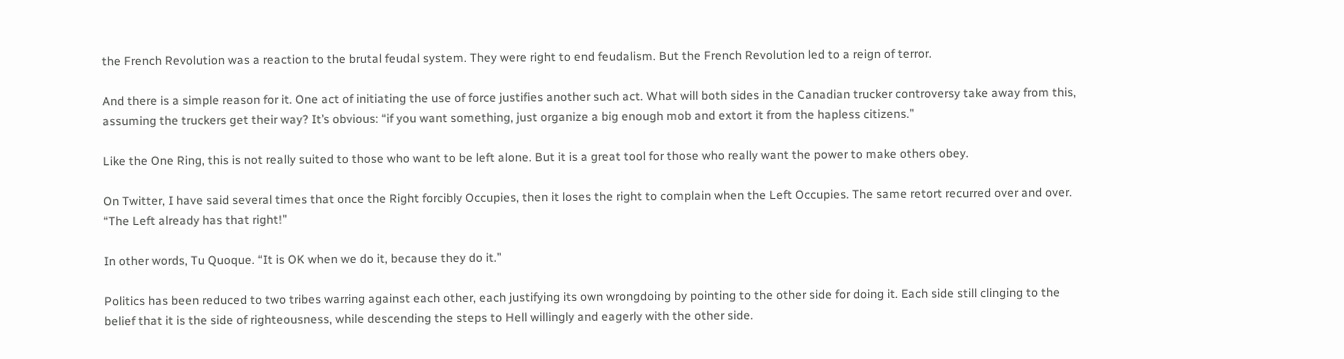the French Revolution was a reaction to the brutal feudal system. They were right to end feudalism. But the French Revolution led to a reign of terror.

And there is a simple reason for it. One act of initiating the use of force justifies another such act. What will both sides in the Canadian trucker controversy take away from this, assuming the truckers get their way? It’s obvious: “if you want something, just organize a big enough mob and extort it from the hapless citizens.”

Like the One Ring, this is not really suited to those who want to be left alone. But it is a great tool for those who really want the power to make others obey.

On Twitter, I have said several times that once the Right forcibly Occupies, then it loses the right to complain when the Left Occupies. The same retort recurred over and over. “The Left already has that right!”

In other words, Tu Quoque. “It is OK when we do it, because they do it.”

Politics has been reduced to two tribes warring against each other, each justifying its own wrongdoing by pointing to the other side for doing it. Each side still clinging to the belief that it is the side of righteousness, while descending the steps to Hell willingly and eagerly with the other side.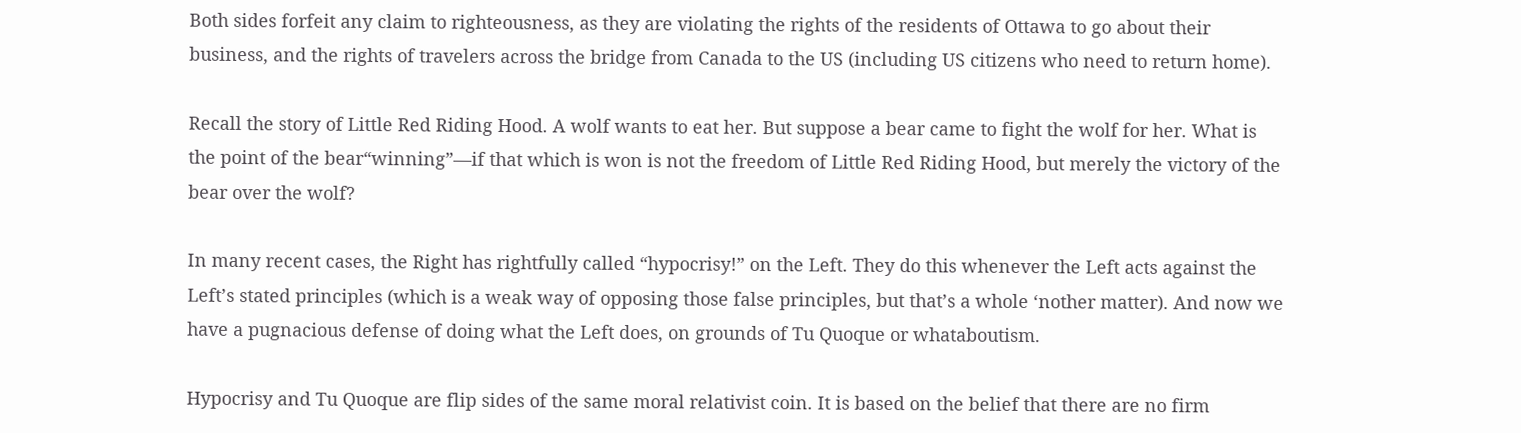Both sides forfeit any claim to righteousness, as they are violating the rights of the residents of Ottawa to go about their business, and the rights of travelers across the bridge from Canada to the US (including US citizens who need to return home).

Recall the story of Little Red Riding Hood. A wolf wants to eat her. But suppose a bear came to fight the wolf for her. What is the point of the bear“winning”—if that which is won is not the freedom of Little Red Riding Hood, but merely the victory of the bear over the wolf?

In many recent cases, the Right has rightfully called “hypocrisy!” on the Left. They do this whenever the Left acts against the Left’s stated principles (which is a weak way of opposing those false principles, but that’s a whole ‘nother matter). And now we have a pugnacious defense of doing what the Left does, on grounds of Tu Quoque or whataboutism.

Hypocrisy and Tu Quoque are flip sides of the same moral relativist coin. It is based on the belief that there are no firm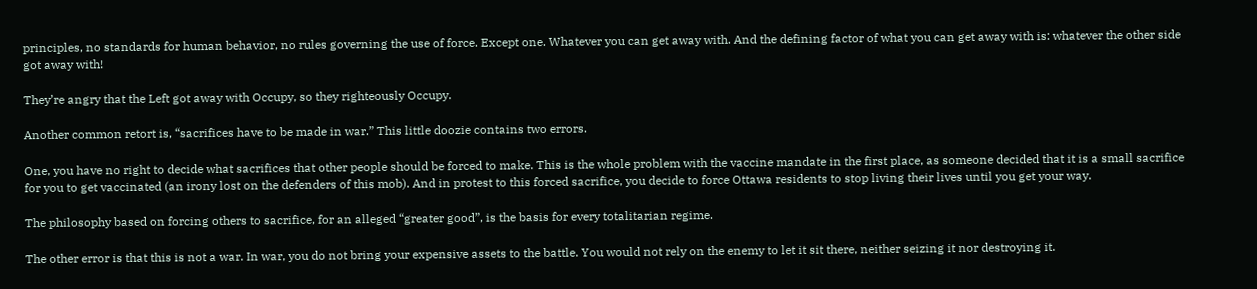principles, no standards for human behavior, no rules governing the use of force. Except one. Whatever you can get away with. And the defining factor of what you can get away with is: whatever the other side got away with!

They’re angry that the Left got away with Occupy, so they righteously Occupy.

Another common retort is, “sacrifices have to be made in war.” This little doozie contains two errors.

One, you have no right to decide what sacrifices that other people should be forced to make. This is the whole problem with the vaccine mandate in the first place, as someone decided that it is a small sacrifice for you to get vaccinated (an irony lost on the defenders of this mob). And in protest to this forced sacrifice, you decide to force Ottawa residents to stop living their lives until you get your way.

The philosophy based on forcing others to sacrifice, for an alleged “greater good”, is the basis for every totalitarian regime.

The other error is that this is not a war. In war, you do not bring your expensive assets to the battle. You would not rely on the enemy to let it sit there, neither seizing it nor destroying it.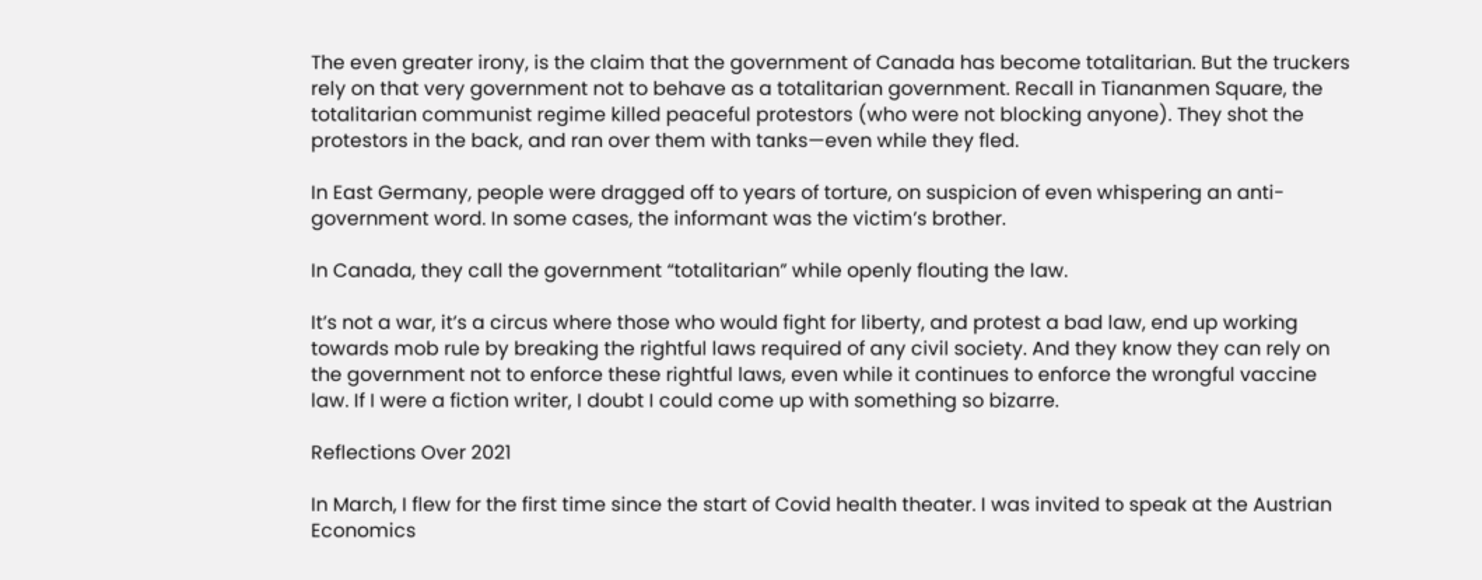The even greater irony, is the claim that the government of Canada has become totalitarian. But the truckers rely on that very government not to behave as a totalitarian government. Recall in Tiananmen Square, the totalitarian communist regime killed peaceful protestors (who were not blocking anyone). They shot the protestors in the back, and ran over them with tanks—even while they fled.

In East Germany, people were dragged off to years of torture, on suspicion of even whispering an anti-government word. In some cases, the informant was the victim’s brother.

In Canada, they call the government “totalitarian” while openly flouting the law.

It’s not a war, it’s a circus where those who would fight for liberty, and protest a bad law, end up working towards mob rule by breaking the rightful laws required of any civil society. And they know they can rely on the government not to enforce these rightful laws, even while it continues to enforce the wrongful vaccine law. If I were a fiction writer, I doubt I could come up with something so bizarre.

Reflections Over 2021

In March, I flew for the first time since the start of Covid health theater. I was invited to speak at the Austrian Economics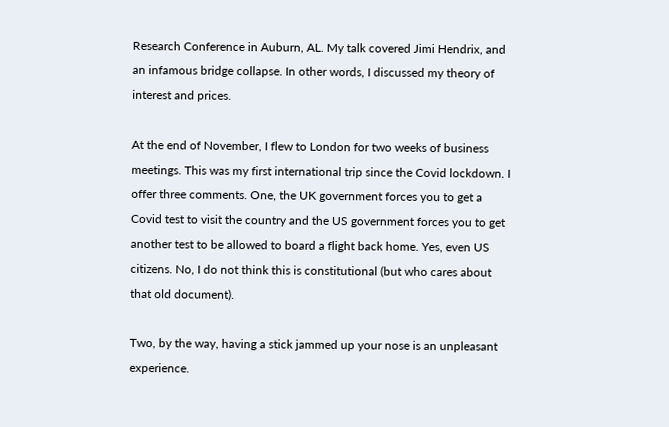Research Conference in Auburn, AL. My talk covered Jimi Hendrix, and an infamous bridge collapse. In other words, I discussed my theory of interest and prices.

At the end of November, I flew to London for two weeks of business meetings. This was my first international trip since the Covid lockdown. I offer three comments. One, the UK government forces you to get a Covid test to visit the country and the US government forces you to get another test to be allowed to board a flight back home. Yes, even US citizens. No, I do not think this is constitutional (but who cares about that old document).

Two, by the way, having a stick jammed up your nose is an unpleasant experience.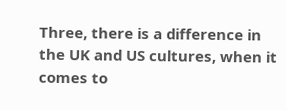Three, there is a difference in the UK and US cultures, when it comes to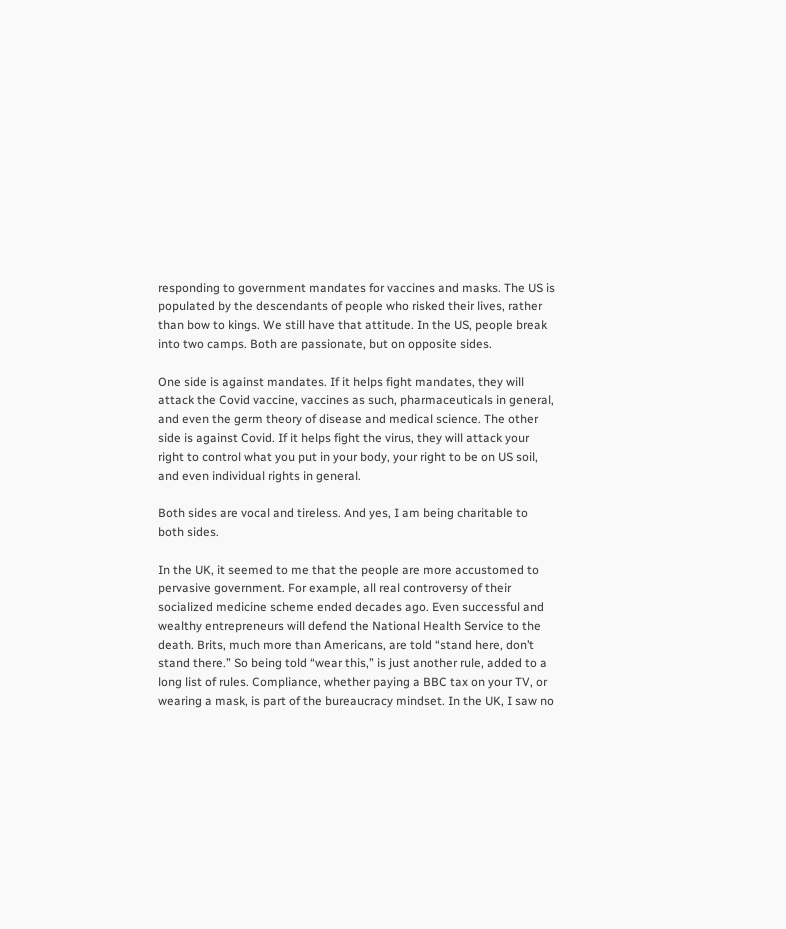responding to government mandates for vaccines and masks. The US is populated by the descendants of people who risked their lives, rather than bow to kings. We still have that attitude. In the US, people break into two camps. Both are passionate, but on opposite sides.

One side is against mandates. If it helps fight mandates, they will attack the Covid vaccine, vaccines as such, pharmaceuticals in general, and even the germ theory of disease and medical science. The other side is against Covid. If it helps fight the virus, they will attack your right to control what you put in your body, your right to be on US soil, and even individual rights in general.

Both sides are vocal and tireless. And yes, I am being charitable to both sides.

In the UK, it seemed to me that the people are more accustomed to pervasive government. For example, all real controversy of their socialized medicine scheme ended decades ago. Even successful and wealthy entrepreneurs will defend the National Health Service to the death. Brits, much more than Americans, are told “stand here, don’t stand there.” So being told “wear this,” is just another rule, added to a long list of rules. Compliance, whether paying a BBC tax on your TV, or wearing a mask, is part of the bureaucracy mindset. In the UK, I saw no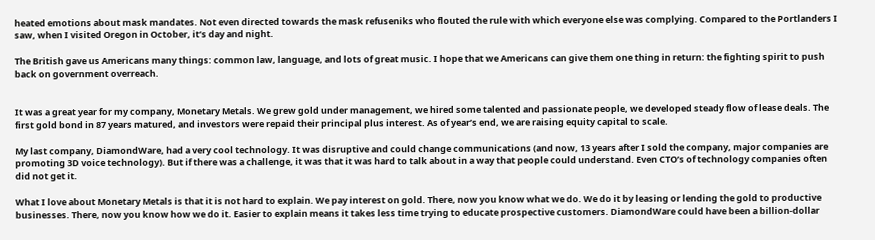heated emotions about mask mandates. Not even directed towards the mask refuseniks who flouted the rule with which everyone else was complying. Compared to the Portlanders I saw, when I visited Oregon in October, it’s day and night.

The British gave us Americans many things: common law, language, and lots of great music. I hope that we Americans can give them one thing in return: the fighting spirit to push back on government overreach.


It was a great year for my company, Monetary Metals. We grew gold under management, we hired some talented and passionate people, we developed steady flow of lease deals. The first gold bond in 87 years matured, and investors were repaid their principal plus interest. As of year’s end, we are raising equity capital to scale.

My last company, DiamondWare, had a very cool technology. It was disruptive and could change communications (and now, 13 years after I sold the company, major companies are promoting 3D voice technology). But if there was a challenge, it was that it was hard to talk about in a way that people could understand. Even CTO’s of technology companies often did not get it.

What I love about Monetary Metals is that it is not hard to explain. We pay interest on gold. There, now you know what we do. We do it by leasing or lending the gold to productive businesses. There, now you know how we do it. Easier to explain means it takes less time trying to educate prospective customers. DiamondWare could have been a billion-dollar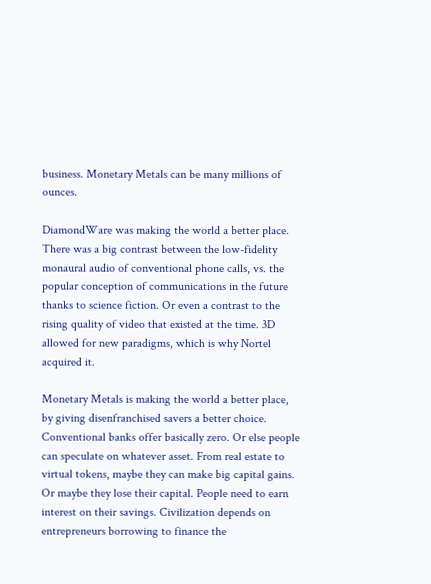business. Monetary Metals can be many millions of ounces.

DiamondWare was making the world a better place. There was a big contrast between the low-fidelity monaural audio of conventional phone calls, vs. the popular conception of communications in the future thanks to science fiction. Or even a contrast to the rising quality of video that existed at the time. 3D allowed for new paradigms, which is why Nortel acquired it.

Monetary Metals is making the world a better place, by giving disenfranchised savers a better choice. Conventional banks offer basically zero. Or else people can speculate on whatever asset. From real estate to virtual tokens, maybe they can make big capital gains. Or maybe they lose their capital. People need to earn interest on their savings. Civilization depends on entrepreneurs borrowing to finance the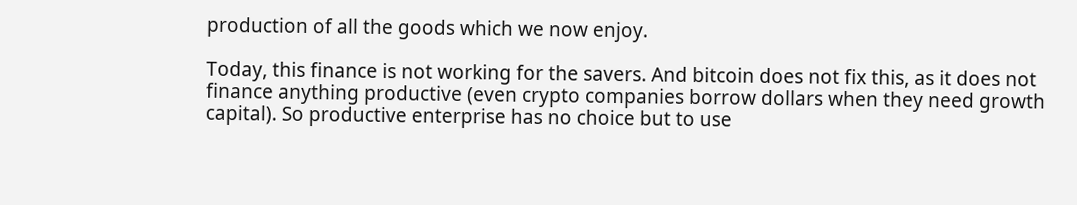production of all the goods which we now enjoy.

Today, this finance is not working for the savers. And bitcoin does not fix this, as it does not finance anything productive (even crypto companies borrow dollars when they need growth capital). So productive enterprise has no choice but to use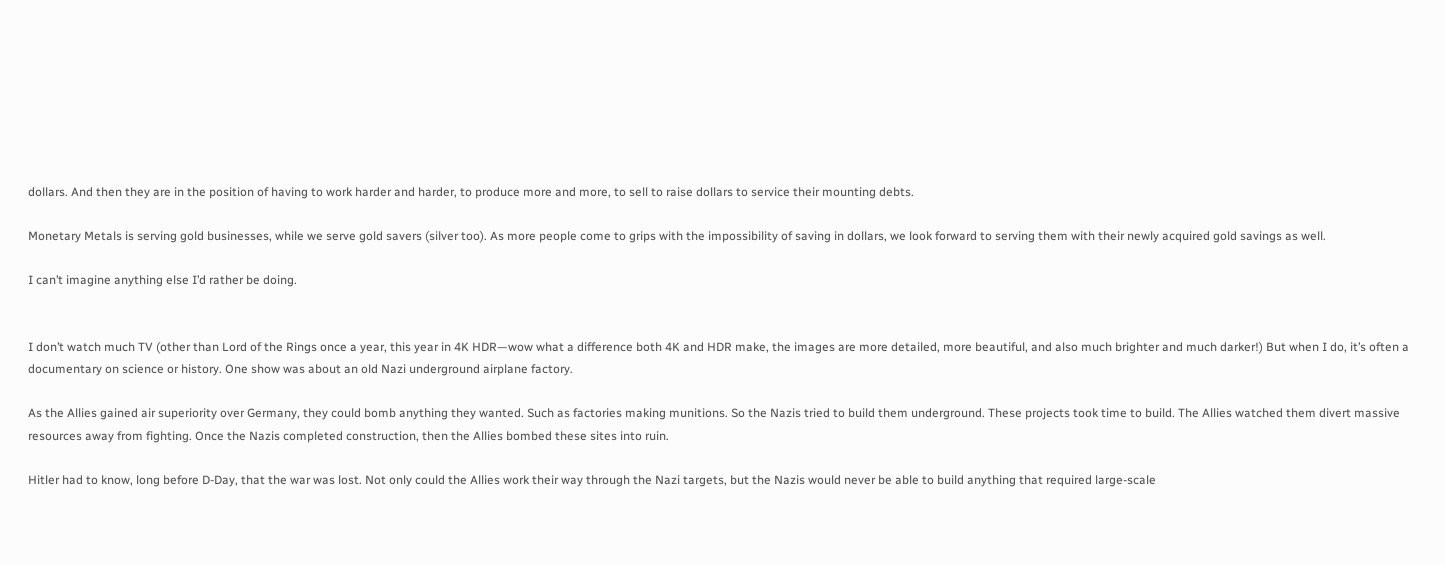dollars. And then they are in the position of having to work harder and harder, to produce more and more, to sell to raise dollars to service their mounting debts.

Monetary Metals is serving gold businesses, while we serve gold savers (silver too). As more people come to grips with the impossibility of saving in dollars, we look forward to serving them with their newly acquired gold savings as well.

I can’t imagine anything else I’d rather be doing.


I don’t watch much TV (other than Lord of the Rings once a year, this year in 4K HDR—wow what a difference both 4K and HDR make, the images are more detailed, more beautiful, and also much brighter and much darker!) But when I do, it’s often a documentary on science or history. One show was about an old Nazi underground airplane factory.

As the Allies gained air superiority over Germany, they could bomb anything they wanted. Such as factories making munitions. So the Nazis tried to build them underground. These projects took time to build. The Allies watched them divert massive resources away from fighting. Once the Nazis completed construction, then the Allies bombed these sites into ruin.

Hitler had to know, long before D-Day, that the war was lost. Not only could the Allies work their way through the Nazi targets, but the Nazis would never be able to build anything that required large-scale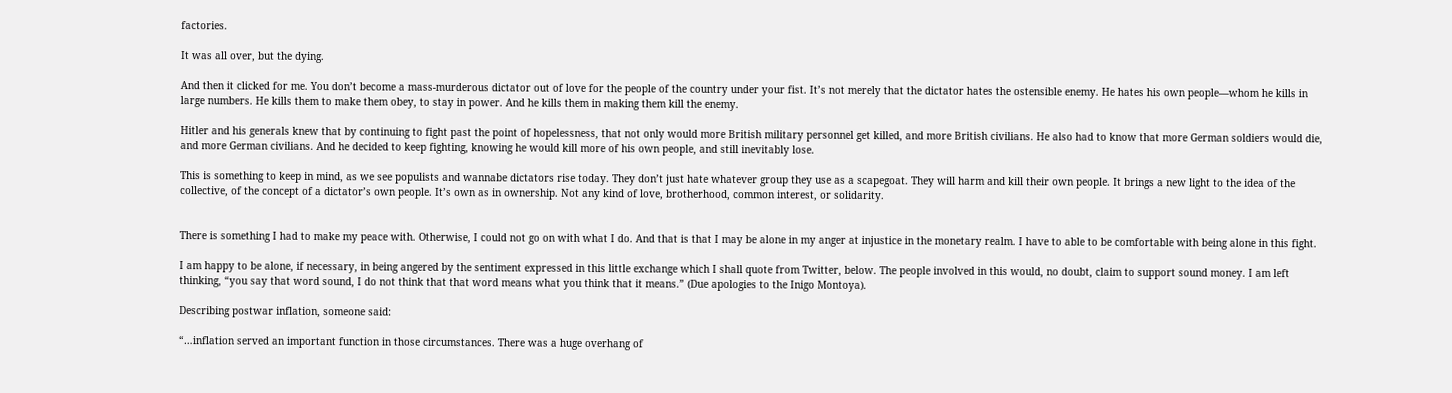factories.

It was all over, but the dying.

And then it clicked for me. You don’t become a mass-murderous dictator out of love for the people of the country under your fist. It’s not merely that the dictator hates the ostensible enemy. He hates his own people—whom he kills in large numbers. He kills them to make them obey, to stay in power. And he kills them in making them kill the enemy.

Hitler and his generals knew that by continuing to fight past the point of hopelessness, that not only would more British military personnel get killed, and more British civilians. He also had to know that more German soldiers would die, and more German civilians. And he decided to keep fighting, knowing he would kill more of his own people, and still inevitably lose.

This is something to keep in mind, as we see populists and wannabe dictators rise today. They don’t just hate whatever group they use as a scapegoat. They will harm and kill their own people. It brings a new light to the idea of the collective, of the concept of a dictator’s own people. It’s own as in ownership. Not any kind of love, brotherhood, common interest, or solidarity.


There is something I had to make my peace with. Otherwise, I could not go on with what I do. And that is that I may be alone in my anger at injustice in the monetary realm. I have to able to be comfortable with being alone in this fight.

I am happy to be alone, if necessary, in being angered by the sentiment expressed in this little exchange which I shall quote from Twitter, below. The people involved in this would, no doubt, claim to support sound money. I am left thinking, “you say that word sound, I do not think that that word means what you think that it means.” (Due apologies to the Inigo Montoya).

Describing postwar inflation, someone said:

“…inflation served an important function in those circumstances. There was a huge overhang of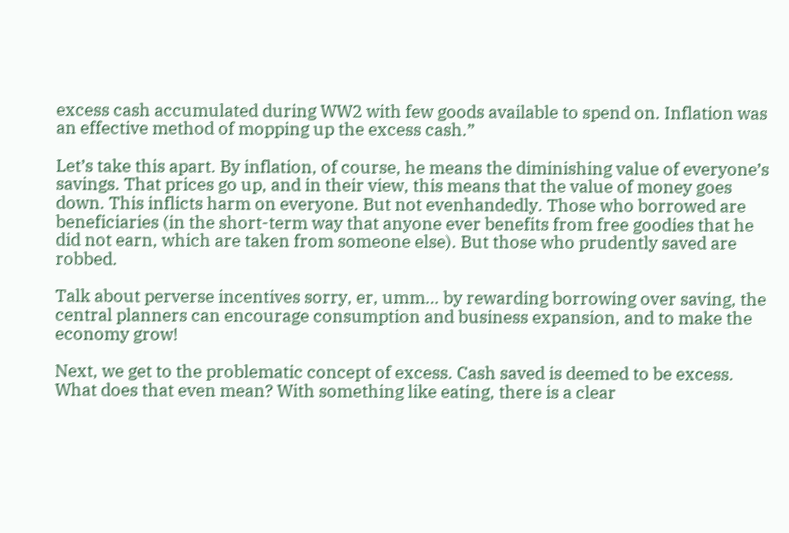excess cash accumulated during WW2 with few goods available to spend on. Inflation was an effective method of mopping up the excess cash.”

Let’s take this apart. By inflation, of course, he means the diminishing value of everyone’s savings. That prices go up, and in their view, this means that the value of money goes down. This inflicts harm on everyone. But not evenhandedly. Those who borrowed are beneficiaries (in the short-term way that anyone ever benefits from free goodies that he did not earn, which are taken from someone else). But those who prudently saved are robbed.

Talk about perverse incentives sorry, er, umm… by rewarding borrowing over saving, the central planners can encourage consumption and business expansion, and to make the economy grow!

Next, we get to the problematic concept of excess. Cash saved is deemed to be excess. What does that even mean? With something like eating, there is a clear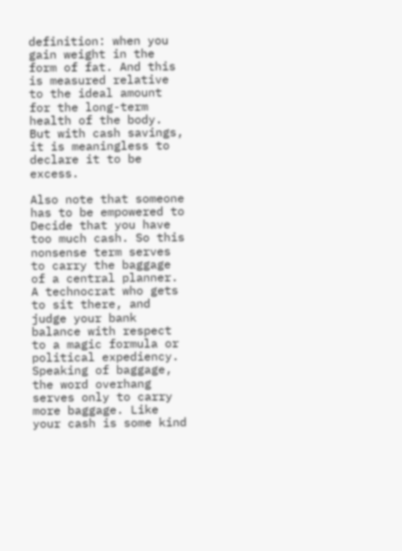definition: when you gain weight in the form of fat. And this is measured relative to the ideal amount for the long-term health of the body. But with cash savings, it is meaningless to declare it to be excess.

Also note that someone has to be empowered to Decide that you have too much cash. So this nonsense term serves to carry the baggage of a central planner. A technocrat who gets to sit there, and judge your bank balance with respect to a magic formula or political expediency. Speaking of baggage, the word overhang serves only to carry more baggage. Like your cash is some kind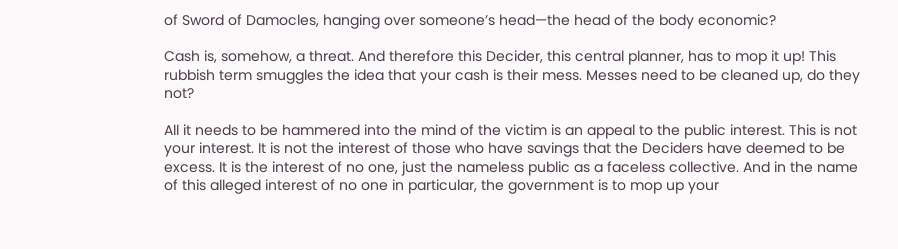of Sword of Damocles, hanging over someone’s head—the head of the body economic?

Cash is, somehow, a threat. And therefore this Decider, this central planner, has to mop it up! This rubbish term smuggles the idea that your cash is their mess. Messes need to be cleaned up, do they not?

All it needs to be hammered into the mind of the victim is an appeal to the public interest. This is not your interest. It is not the interest of those who have savings that the Deciders have deemed to be excess. It is the interest of no one, just the nameless public as a faceless collective. And in the name of this alleged interest of no one in particular, the government is to mop up your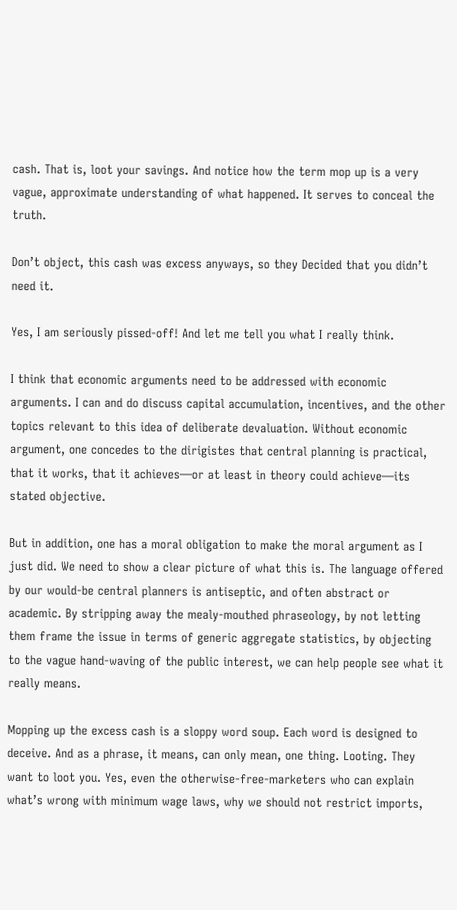cash. That is, loot your savings. And notice how the term mop up is a very vague, approximate understanding of what happened. It serves to conceal the truth.

Don’t object, this cash was excess anyways, so they Decided that you didn’t need it.

Yes, I am seriously pissed-off! And let me tell you what I really think.

I think that economic arguments need to be addressed with economic arguments. I can and do discuss capital accumulation, incentives, and the other topics relevant to this idea of deliberate devaluation. Without economic argument, one concedes to the dirigistes that central planning is practical, that it works, that it achieves—or at least in theory could achieve—its stated objective.

But in addition, one has a moral obligation to make the moral argument as I just did. We need to show a clear picture of what this is. The language offered by our would-be central planners is antiseptic, and often abstract or academic. By stripping away the mealy-mouthed phraseology, by not letting them frame the issue in terms of generic aggregate statistics, by objecting to the vague hand-waving of the public interest, we can help people see what it really means.

Mopping up the excess cash is a sloppy word soup. Each word is designed to deceive. And as a phrase, it means, can only mean, one thing. Looting. They want to loot you. Yes, even the otherwise-free-marketers who can explain what’s wrong with minimum wage laws, why we should not restrict imports,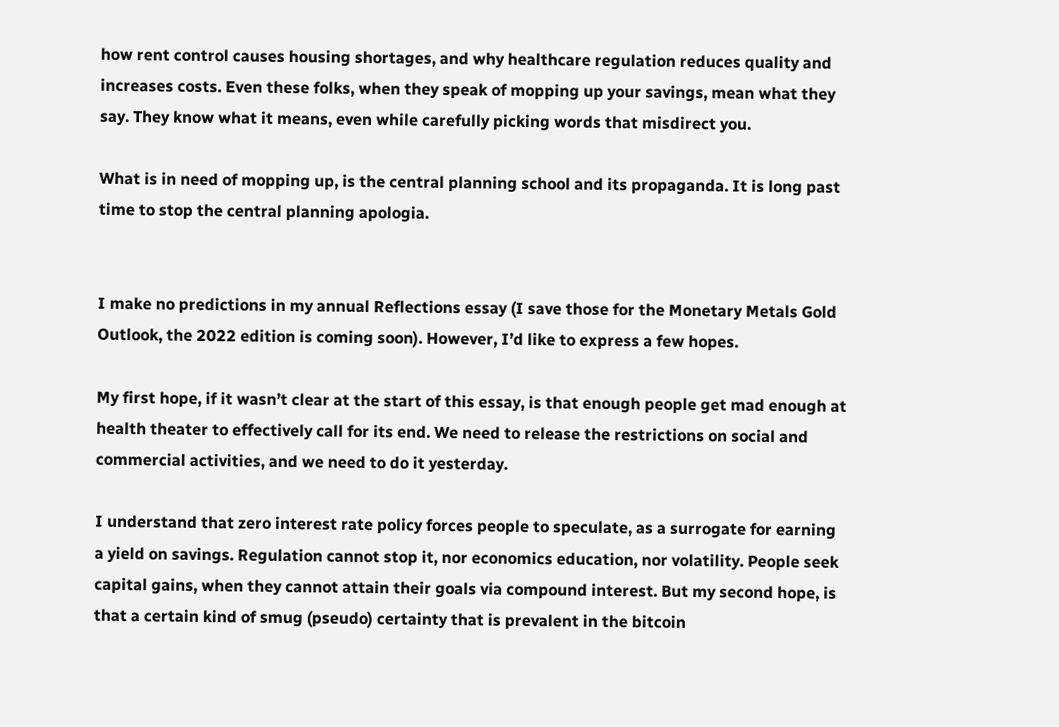how rent control causes housing shortages, and why healthcare regulation reduces quality and increases costs. Even these folks, when they speak of mopping up your savings, mean what they say. They know what it means, even while carefully picking words that misdirect you.

What is in need of mopping up, is the central planning school and its propaganda. It is long past time to stop the central planning apologia.


I make no predictions in my annual Reflections essay (I save those for the Monetary Metals Gold Outlook, the 2022 edition is coming soon). However, I’d like to express a few hopes.

My first hope, if it wasn’t clear at the start of this essay, is that enough people get mad enough at health theater to effectively call for its end. We need to release the restrictions on social and commercial activities, and we need to do it yesterday.

I understand that zero interest rate policy forces people to speculate, as a surrogate for earning a yield on savings. Regulation cannot stop it, nor economics education, nor volatility. People seek capital gains, when they cannot attain their goals via compound interest. But my second hope, is that a certain kind of smug (pseudo) certainty that is prevalent in the bitcoin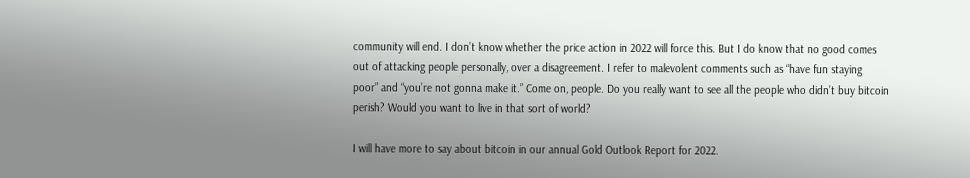community will end. I don’t know whether the price action in 2022 will force this. But I do know that no good comes out of attacking people personally, over a disagreement. I refer to malevolent comments such as “have fun staying poor” and “you’re not gonna make it.” Come on, people. Do you really want to see all the people who didn’t buy bitcoin perish? Would you want to live in that sort of world?

I will have more to say about bitcoin in our annual Gold Outlook Report for 2022.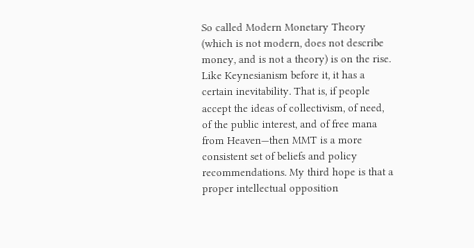So called Modern Monetary Theory (which is not modern, does not describe money, and is not a theory) is on the rise. Like Keynesianism before it, it has a certain inevitability. That is, if people accept the ideas of collectivism, of need, of the public interest, and of free mana from Heaven—then MMT is a more consistent set of beliefs and policy recommendations. My third hope is that a proper intellectual opposition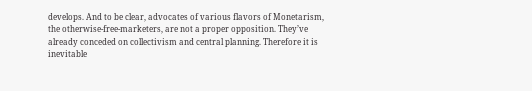develops. And to be clear, advocates of various flavors of Monetarism, the otherwise-free-marketers, are not a proper opposition. They’ve already conceded on collectivism and central planning. Therefore it is inevitable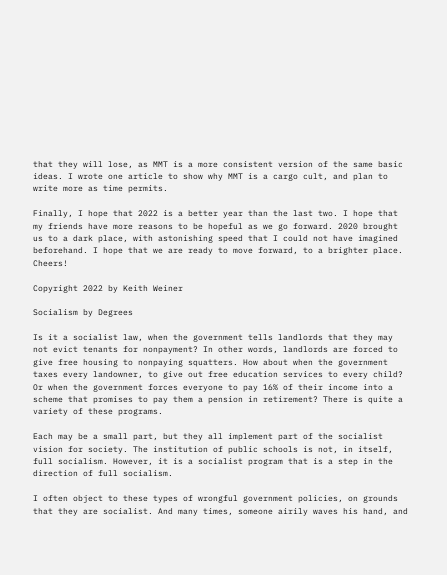that they will lose, as MMT is a more consistent version of the same basic ideas. I wrote one article to show why MMT is a cargo cult, and plan to write more as time permits.

Finally, I hope that 2022 is a better year than the last two. I hope that my friends have more reasons to be hopeful as we go forward. 2020 brought us to a dark place, with astonishing speed that I could not have imagined beforehand. I hope that we are ready to move forward, to a brighter place. Cheers!

Copyright 2022 by Keith Weiner

Socialism by Degrees

Is it a socialist law, when the government tells landlords that they may not evict tenants for nonpayment? In other words, landlords are forced to give free housing to nonpaying squatters. How about when the government taxes every landowner, to give out free education services to every child? Or when the government forces everyone to pay 16% of their income into a scheme that promises to pay them a pension in retirement? There is quite a variety of these programs.

Each may be a small part, but they all implement part of the socialist vision for society. The institution of public schools is not, in itself, full socialism. However, it is a socialist program that is a step in the direction of full socialism.

I often object to these types of wrongful government policies, on grounds that they are socialist. And many times, someone airily waves his hand, and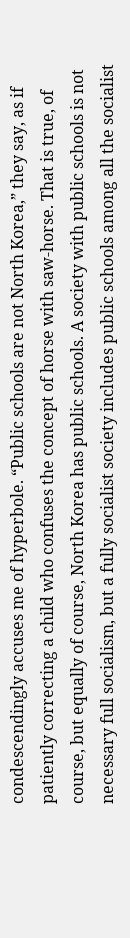condescendingly accuses me of hyperbole. “Public schools are not North Korea,” they say, as if patiently correcting a child who confuses the concept of horse with saw-horse. That is true, of course, but equally of course, North Korea has public schools. A society with public schools is not necessary full socialism, but a fully socialist society includes public schools among all the socialist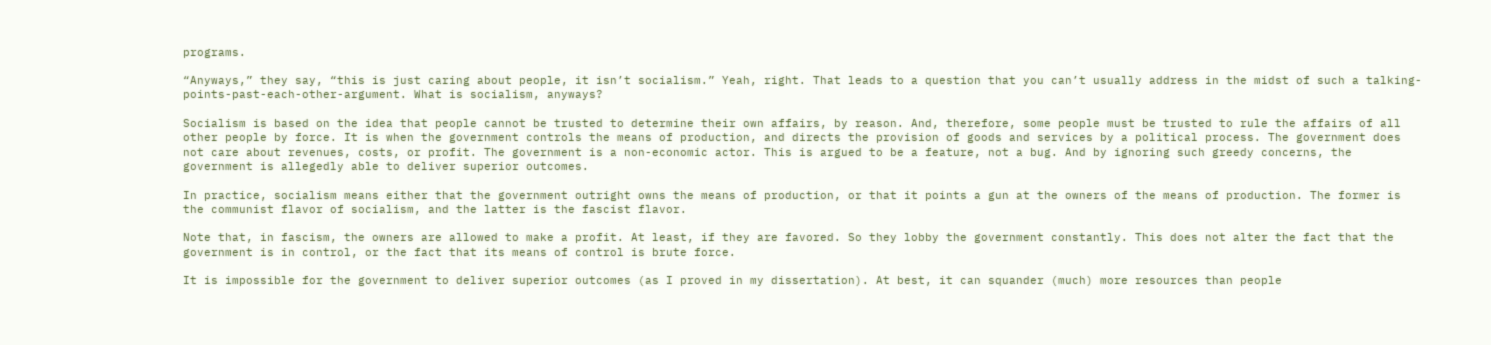programs.

“Anyways,” they say, “this is just caring about people, it isn’t socialism.” Yeah, right. That leads to a question that you can’t usually address in the midst of such a talking-points-past-each-other-argument. What is socialism, anyways?

Socialism is based on the idea that people cannot be trusted to determine their own affairs, by reason. And, therefore, some people must be trusted to rule the affairs of all other people by force. It is when the government controls the means of production, and directs the provision of goods and services by a political process. The government does not care about revenues, costs, or profit. The government is a non-economic actor. This is argued to be a feature, not a bug. And by ignoring such greedy concerns, the government is allegedly able to deliver superior outcomes.

In practice, socialism means either that the government outright owns the means of production, or that it points a gun at the owners of the means of production. The former is the communist flavor of socialism, and the latter is the fascist flavor.

Note that, in fascism, the owners are allowed to make a profit. At least, if they are favored. So they lobby the government constantly. This does not alter the fact that the government is in control, or the fact that its means of control is brute force.

It is impossible for the government to deliver superior outcomes (as I proved in my dissertation). At best, it can squander (much) more resources than people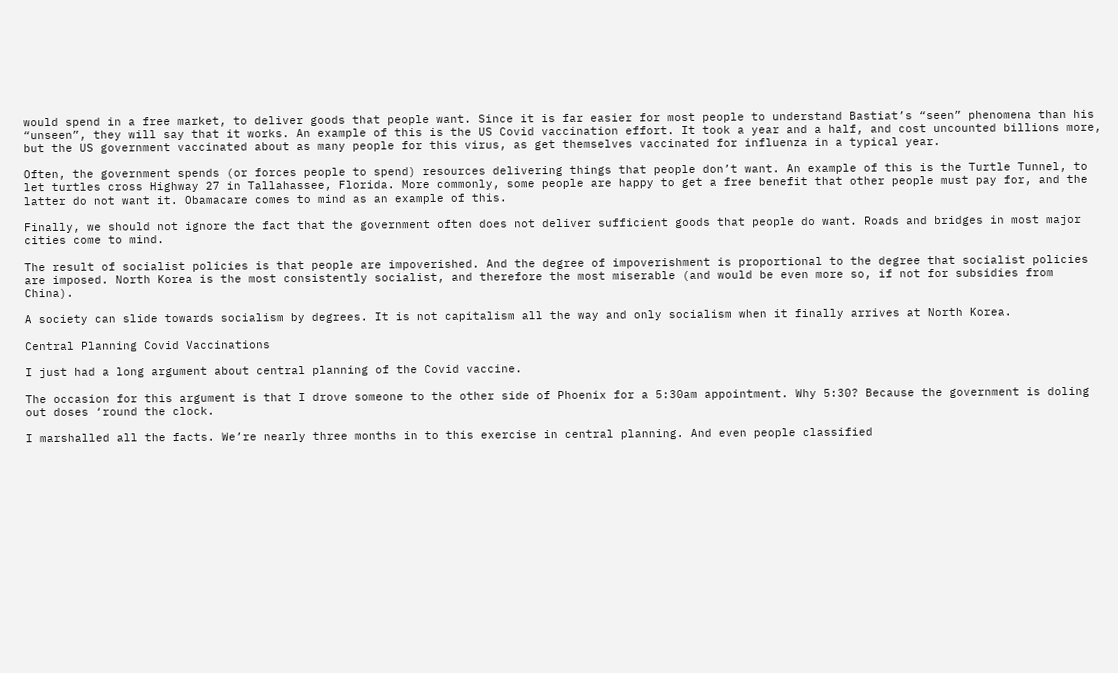would spend in a free market, to deliver goods that people want. Since it is far easier for most people to understand Bastiat’s “seen” phenomena than his “unseen”, they will say that it works. An example of this is the US Covid vaccination effort. It took a year and a half, and cost uncounted billions more, but the US government vaccinated about as many people for this virus, as get themselves vaccinated for influenza in a typical year.

Often, the government spends (or forces people to spend) resources delivering things that people don’t want. An example of this is the Turtle Tunnel, to let turtles cross Highway 27 in Tallahassee, Florida. More commonly, some people are happy to get a free benefit that other people must pay for, and the latter do not want it. Obamacare comes to mind as an example of this.

Finally, we should not ignore the fact that the government often does not deliver sufficient goods that people do want. Roads and bridges in most major cities come to mind.

The result of socialist policies is that people are impoverished. And the degree of impoverishment is proportional to the degree that socialist policies are imposed. North Korea is the most consistently socialist, and therefore the most miserable (and would be even more so, if not for subsidies from China).

A society can slide towards socialism by degrees. It is not capitalism all the way and only socialism when it finally arrives at North Korea.

Central Planning Covid Vaccinations

I just had a long argument about central planning of the Covid vaccine.

The occasion for this argument is that I drove someone to the other side of Phoenix for a 5:30am appointment. Why 5:30? Because the government is doling out doses ‘round the clock.

I marshalled all the facts. We’re nearly three months in to this exercise in central planning. And even people classified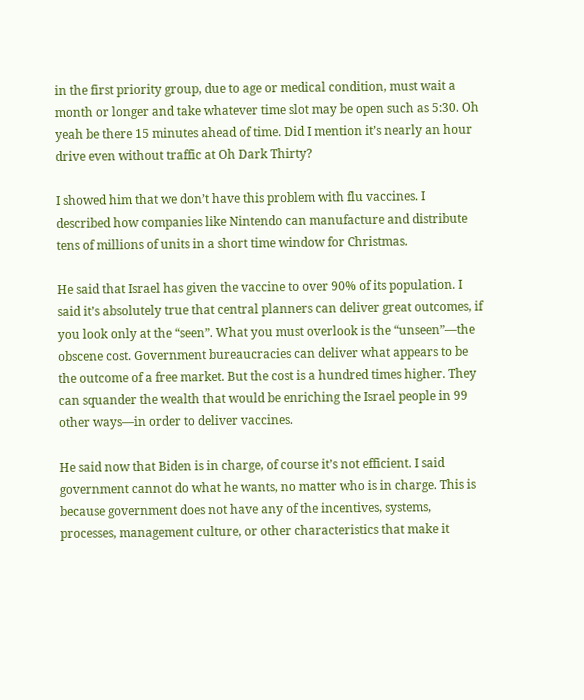in the first priority group, due to age or medical condition, must wait a month or longer and take whatever time slot may be open such as 5:30. Oh yeah be there 15 minutes ahead of time. Did I mention it’s nearly an hour drive even without traffic at Oh Dark Thirty?

I showed him that we don’t have this problem with flu vaccines. I described how companies like Nintendo can manufacture and distribute tens of millions of units in a short time window for Christmas.

He said that Israel has given the vaccine to over 90% of its population. I said it’s absolutely true that central planners can deliver great outcomes, if you look only at the “seen”. What you must overlook is the “unseen”—the obscene cost. Government bureaucracies can deliver what appears to be the outcome of a free market. But the cost is a hundred times higher. They can squander the wealth that would be enriching the Israel people in 99 other ways—in order to deliver vaccines.

He said now that Biden is in charge, of course it’s not efficient. I said government cannot do what he wants, no matter who is in charge. This is because government does not have any of the incentives, systems, processes, management culture, or other characteristics that make it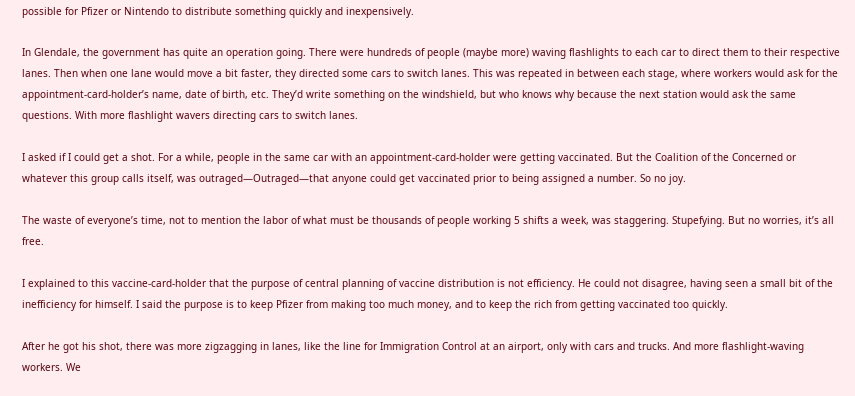possible for Pfizer or Nintendo to distribute something quickly and inexpensively.

In Glendale, the government has quite an operation going. There were hundreds of people (maybe more) waving flashlights to each car to direct them to their respective lanes. Then when one lane would move a bit faster, they directed some cars to switch lanes. This was repeated in between each stage, where workers would ask for the appointment-card-holder’s name, date of birth, etc. They’d write something on the windshield, but who knows why because the next station would ask the same questions. With more flashlight wavers directing cars to switch lanes.

I asked if I could get a shot. For a while, people in the same car with an appointment-card-holder were getting vaccinated. But the Coalition of the Concerned or whatever this group calls itself, was outraged—Outraged—that anyone could get vaccinated prior to being assigned a number. So no joy.

The waste of everyone’s time, not to mention the labor of what must be thousands of people working 5 shifts a week, was staggering. Stupefying. But no worries, it’s all free.

I explained to this vaccine-card-holder that the purpose of central planning of vaccine distribution is not efficiency. He could not disagree, having seen a small bit of the inefficiency for himself. I said the purpose is to keep Pfizer from making too much money, and to keep the rich from getting vaccinated too quickly.

After he got his shot, there was more zigzagging in lanes, like the line for Immigration Control at an airport, only with cars and trucks. And more flashlight-waving workers. We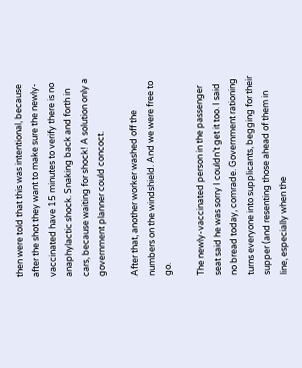then were told that this was intentional, because after the shot they want to make sure the newly-vaccinated have 15 minutes to verify there is no anaphylactic shock. Snaking back and forth in cars, because waiting for shock! A solution only a government planner could concoct.

After that, another worker washed off the numbers on the windshield. And we were free to go.

The newly-vaccinated person in the passenger seat said he was sorry I couldn’t get it too. I said no bread today, comrade. Government rationing turns everyone into supplicants, begging for their supper (and resenting those ahead of them in line, especially when the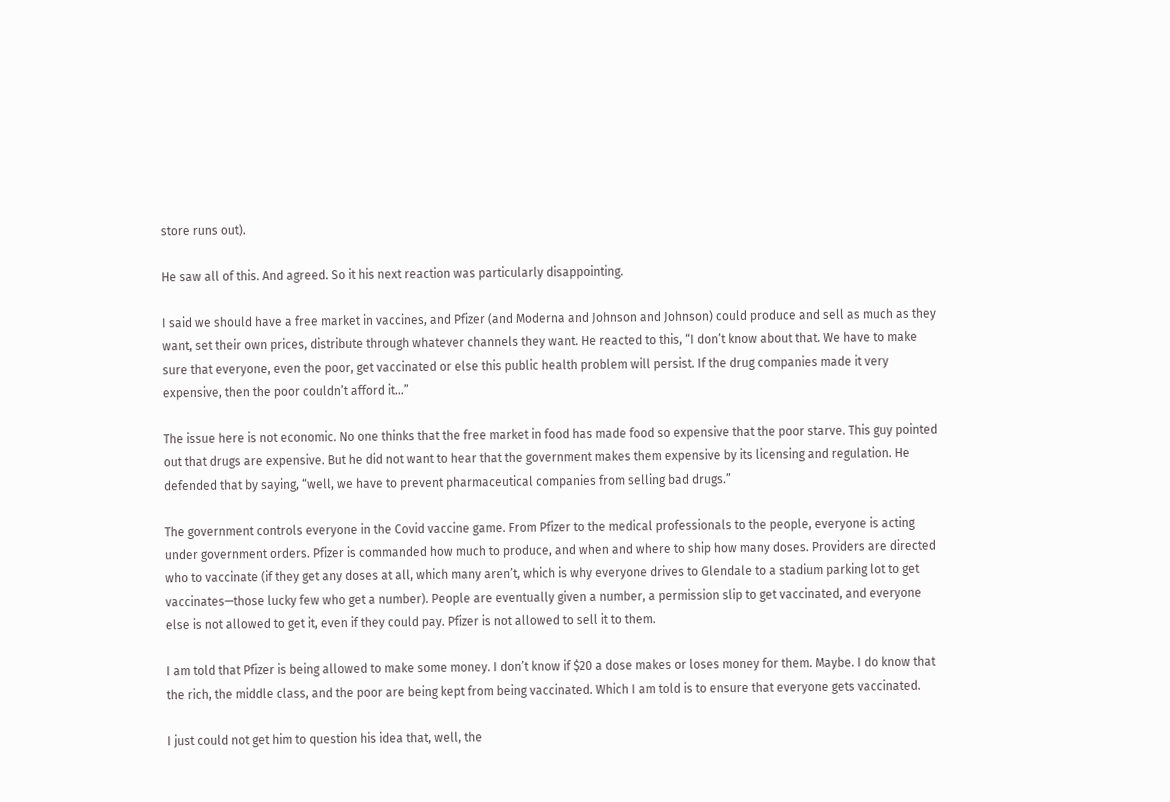store runs out).

He saw all of this. And agreed. So it his next reaction was particularly disappointing.

I said we should have a free market in vaccines, and Pfizer (and Moderna and Johnson and Johnson) could produce and sell as much as they want, set their own prices, distribute through whatever channels they want. He reacted to this, “I don’t know about that. We have to make sure that everyone, even the poor, get vaccinated or else this public health problem will persist. If the drug companies made it very expensive, then the poor couldn’t afford it…”

The issue here is not economic. No one thinks that the free market in food has made food so expensive that the poor starve. This guy pointed out that drugs are expensive. But he did not want to hear that the government makes them expensive by its licensing and regulation. He defended that by saying, “well, we have to prevent pharmaceutical companies from selling bad drugs.”

The government controls everyone in the Covid vaccine game. From Pfizer to the medical professionals to the people, everyone is acting under government orders. Pfizer is commanded how much to produce, and when and where to ship how many doses. Providers are directed who to vaccinate (if they get any doses at all, which many aren’t, which is why everyone drives to Glendale to a stadium parking lot to get vaccinates—those lucky few who get a number). People are eventually given a number, a permission slip to get vaccinated, and everyone else is not allowed to get it, even if they could pay. Pfizer is not allowed to sell it to them.

I am told that Pfizer is being allowed to make some money. I don’t know if $20 a dose makes or loses money for them. Maybe. I do know that the rich, the middle class, and the poor are being kept from being vaccinated. Which I am told is to ensure that everyone gets vaccinated.

I just could not get him to question his idea that, well, the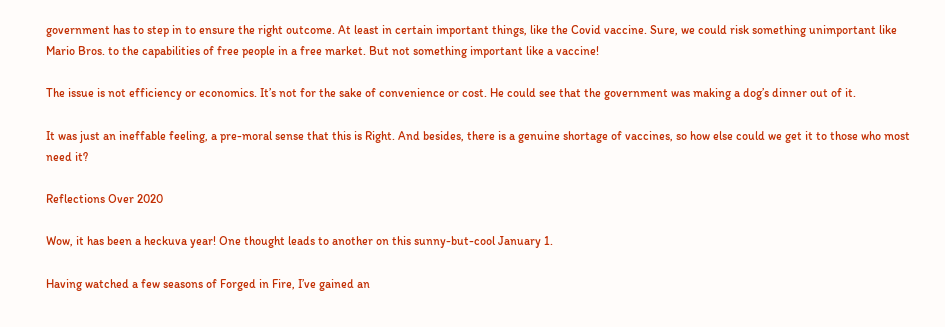government has to step in to ensure the right outcome. At least in certain important things, like the Covid vaccine. Sure, we could risk something unimportant like Mario Bros. to the capabilities of free people in a free market. But not something important like a vaccine!

The issue is not efficiency or economics. It’s not for the sake of convenience or cost. He could see that the government was making a dog’s dinner out of it.

It was just an ineffable feeling, a pre-moral sense that this is Right. And besides, there is a genuine shortage of vaccines, so how else could we get it to those who most need it?

Reflections Over 2020

Wow, it has been a heckuva year! One thought leads to another on this sunny-but-cool January 1.

Having watched a few seasons of Forged in Fire, I’ve gained an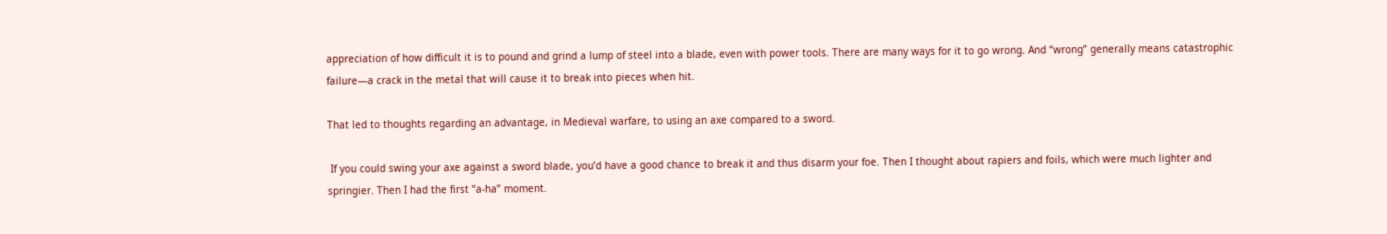appreciation of how difficult it is to pound and grind a lump of steel into a blade, even with power tools. There are many ways for it to go wrong. And “wrong” generally means catastrophic failure—a crack in the metal that will cause it to break into pieces when hit.

That led to thoughts regarding an advantage, in Medieval warfare, to using an axe compared to a sword.

 If you could swing your axe against a sword blade, you’d have a good chance to break it and thus disarm your foe. Then I thought about rapiers and foils, which were much lighter and springier. Then I had the first “a-ha” moment.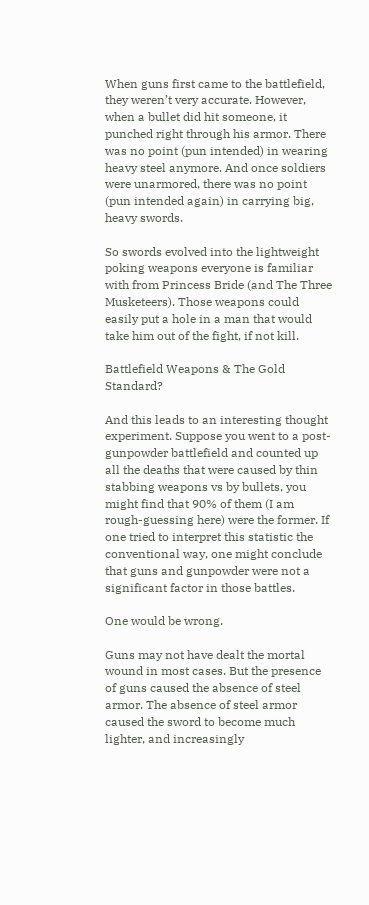When guns first came to the battlefield, they weren’t very accurate. However, when a bullet did hit someone, it punched right through his armor. There was no point (pun intended) in wearing heavy steel anymore. And once soldiers were unarmored, there was no point (pun intended again) in carrying big, heavy swords.

So swords evolved into the lightweight poking weapons everyone is familiar with from Princess Bride (and The Three Musketeers). Those weapons could easily put a hole in a man that would take him out of the fight, if not kill.

Battlefield Weapons & The Gold Standard?

And this leads to an interesting thought experiment. Suppose you went to a post-gunpowder battlefield and counted up all the deaths that were caused by thin stabbing weapons vs by bullets, you might find that 90% of them (I am rough-guessing here) were the former. If one tried to interpret this statistic the conventional way, one might conclude that guns and gunpowder were not a significant factor in those battles.

One would be wrong.

Guns may not have dealt the mortal wound in most cases. But the presence of guns caused the absence of steel armor. The absence of steel armor caused the sword to become much lighter, and increasingly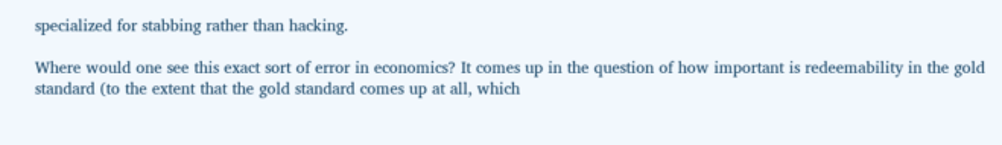specialized for stabbing rather than hacking.

Where would one see this exact sort of error in economics? It comes up in the question of how important is redeemability in the gold standard (to the extent that the gold standard comes up at all, which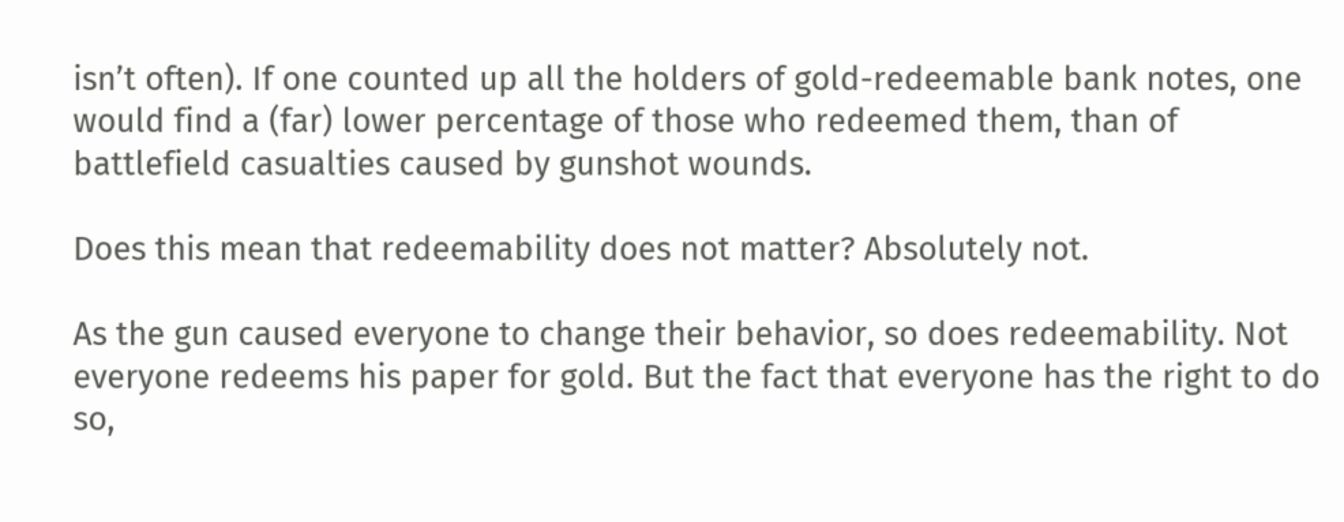isn’t often). If one counted up all the holders of gold-redeemable bank notes, one would find a (far) lower percentage of those who redeemed them, than of battlefield casualties caused by gunshot wounds.

Does this mean that redeemability does not matter? Absolutely not.

As the gun caused everyone to change their behavior, so does redeemability. Not everyone redeems his paper for gold. But the fact that everyone has the right to do so,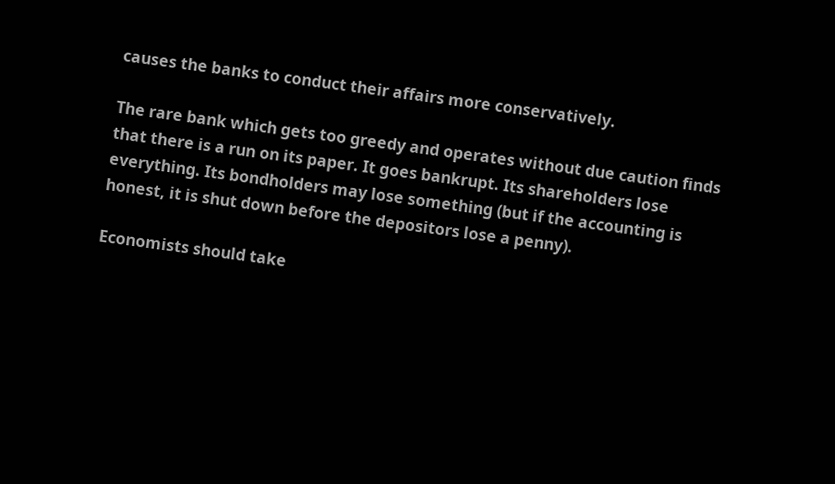causes the banks to conduct their affairs more conservatively.

The rare bank which gets too greedy and operates without due caution finds that there is a run on its paper. It goes bankrupt. Its shareholders lose everything. Its bondholders may lose something (but if the accounting is honest, it is shut down before the depositors lose a penny).

Economists should take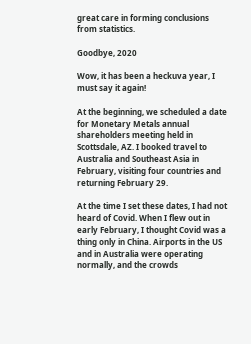great care in forming conclusions from statistics.

Goodbye, 2020

Wow, it has been a heckuva year, I must say it again!

At the beginning, we scheduled a date for Monetary Metals annual shareholders meeting held in Scottsdale, AZ. I booked travel to Australia and Southeast Asia in February, visiting four countries and returning February 29.

At the time I set these dates, I had not heard of Covid. When I flew out in early February, I thought Covid was a thing only in China. Airports in the US and in Australia were operating normally, and the crowds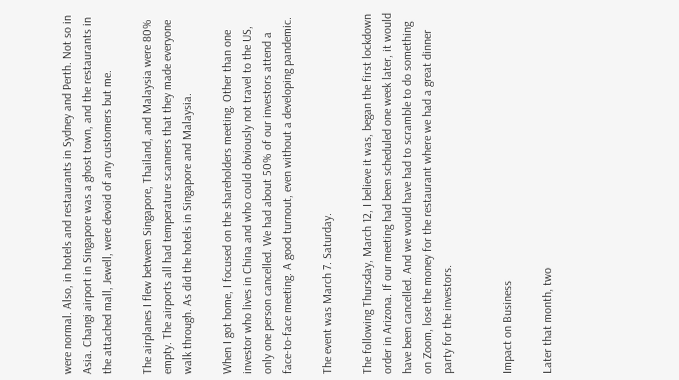were normal. Also, in hotels and restaurants in Sydney and Perth. Not so in Asia. Changi airport in Singapore was a ghost town, and the restaurants in the attached mall, Jewell, were devoid of any customers but me.

The airplanes I flew between Singapore, Thailand, and Malaysia were 80% empty. The airports all had temperature scanners that they made everyone walk through. As did the hotels in Singapore and Malaysia.

When I got home, I focused on the shareholders meeting. Other than one investor who lives in China and who could obviously not travel to the US, only one person cancelled. We had about 50% of our investors attend a face-to-face meeting. A good turnout, even without a developing pandemic.

The event was March 7. Saturday.

The following Thursday, March 12, I believe it was, began the first lockdown order in Arizona. If our meeting had been scheduled one week later, it would have been cancelled. And we would have had to scramble to do something on Zoom, lose the money for the restaurant where we had a great dinner party for the investors.


Impact on Business

Later that month, two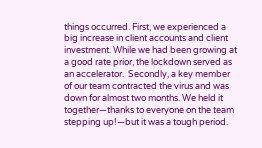things occurred. First, we experienced a big increase in client accounts and client investment. While we had been growing at a good rate prior, the lockdown served as an accelerator.  Secondly, a key member of our team contracted the virus and was down for almost two months. We held it together—thanks to everyone on the team stepping up!—but it was a tough period.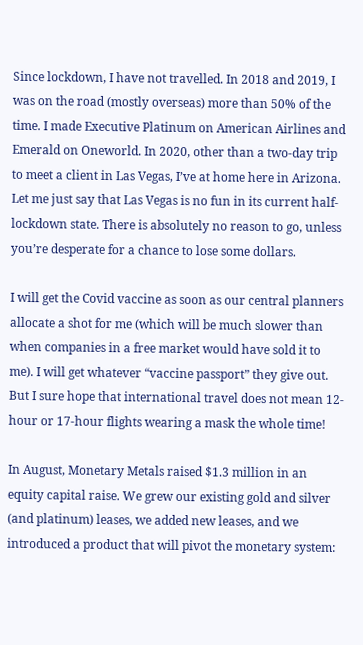Since lockdown, I have not travelled. In 2018 and 2019, I was on the road (mostly overseas) more than 50% of the time. I made Executive Platinum on American Airlines and Emerald on Oneworld. In 2020, other than a two-day trip to meet a client in Las Vegas, I’ve at home here in Arizona. Let me just say that Las Vegas is no fun in its current half-lockdown state. There is absolutely no reason to go, unless you’re desperate for a chance to lose some dollars.

I will get the Covid vaccine as soon as our central planners allocate a shot for me (which will be much slower than when companies in a free market would have sold it to me). I will get whatever “vaccine passport” they give out. But I sure hope that international travel does not mean 12-hour or 17-hour flights wearing a mask the whole time!

In August, Monetary Metals raised $1.3 million in an equity capital raise. We grew our existing gold and silver (and platinum) leases, we added new leases, and we introduced a product that will pivot the monetary system: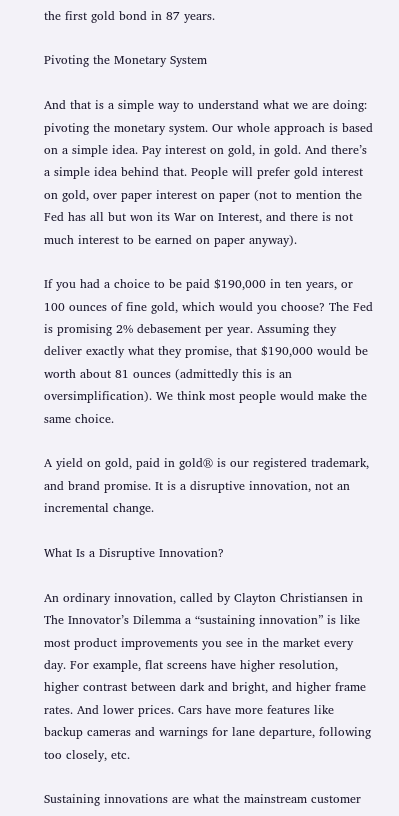the first gold bond in 87 years.

Pivoting the Monetary System

And that is a simple way to understand what we are doing: pivoting the monetary system. Our whole approach is based on a simple idea. Pay interest on gold, in gold. And there’s a simple idea behind that. People will prefer gold interest on gold, over paper interest on paper (not to mention the Fed has all but won its War on Interest, and there is not much interest to be earned on paper anyway).

If you had a choice to be paid $190,000 in ten years, or 100 ounces of fine gold, which would you choose? The Fed is promising 2% debasement per year. Assuming they deliver exactly what they promise, that $190,000 would be worth about 81 ounces (admittedly this is an oversimplification). We think most people would make the same choice.

A yield on gold, paid in gold® is our registered trademark, and brand promise. It is a disruptive innovation, not an incremental change.

What Is a Disruptive Innovation?

An ordinary innovation, called by Clayton Christiansen in The Innovator’s Dilemma a “sustaining innovation” is like most product improvements you see in the market every day. For example, flat screens have higher resolution, higher contrast between dark and bright, and higher frame rates. And lower prices. Cars have more features like backup cameras and warnings for lane departure, following too closely, etc.

Sustaining innovations are what the mainstream customer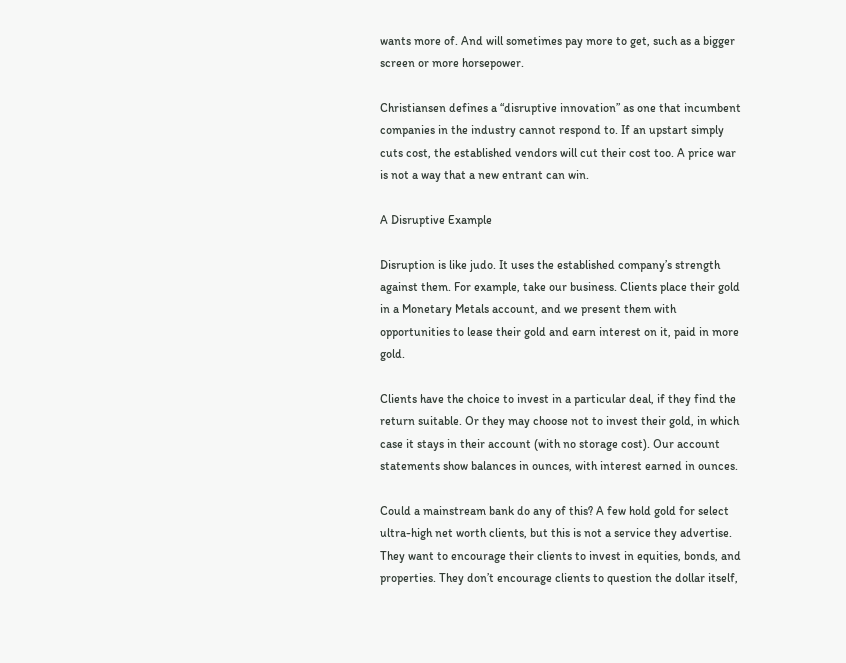wants more of. And will sometimes pay more to get, such as a bigger screen or more horsepower.

Christiansen defines a “disruptive innovation” as one that incumbent companies in the industry cannot respond to. If an upstart simply cuts cost, the established vendors will cut their cost too. A price war is not a way that a new entrant can win.

A Disruptive Example

Disruption is like judo. It uses the established company’s strength against them. For example, take our business. Clients place their gold in a Monetary Metals account, and we present them with opportunities to lease their gold and earn interest on it, paid in more gold.

Clients have the choice to invest in a particular deal, if they find the return suitable. Or they may choose not to invest their gold, in which case it stays in their account (with no storage cost). Our account statements show balances in ounces, with interest earned in ounces.

Could a mainstream bank do any of this? A few hold gold for select ultra-high net worth clients, but this is not a service they advertise. They want to encourage their clients to invest in equities, bonds, and properties. They don’t encourage clients to question the dollar itself,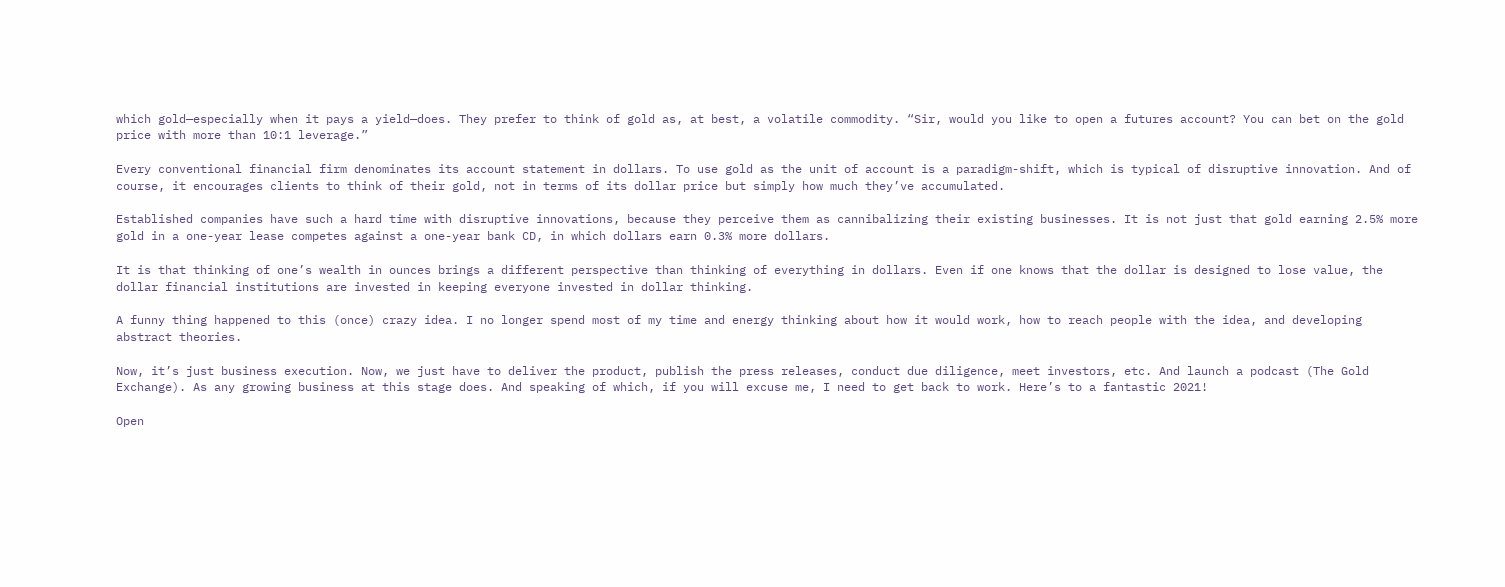which gold—especially when it pays a yield—does. They prefer to think of gold as, at best, a volatile commodity. “Sir, would you like to open a futures account? You can bet on the gold price with more than 10:1 leverage.”

Every conventional financial firm denominates its account statement in dollars. To use gold as the unit of account is a paradigm-shift, which is typical of disruptive innovation. And of course, it encourages clients to think of their gold, not in terms of its dollar price but simply how much they’ve accumulated.

Established companies have such a hard time with disruptive innovations, because they perceive them as cannibalizing their existing businesses. It is not just that gold earning 2.5% more gold in a one-year lease competes against a one-year bank CD, in which dollars earn 0.3% more dollars.

It is that thinking of one’s wealth in ounces brings a different perspective than thinking of everything in dollars. Even if one knows that the dollar is designed to lose value, the dollar financial institutions are invested in keeping everyone invested in dollar thinking.

A funny thing happened to this (once) crazy idea. I no longer spend most of my time and energy thinking about how it would work, how to reach people with the idea, and developing abstract theories.

Now, it’s just business execution. Now, we just have to deliver the product, publish the press releases, conduct due diligence, meet investors, etc. And launch a podcast (The Gold Exchange). As any growing business at this stage does. And speaking of which, if you will excuse me, I need to get back to work. Here’s to a fantastic 2021!

Open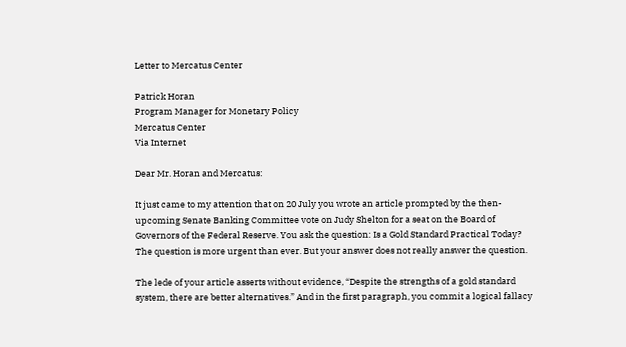Letter to Mercatus Center

Patrick Horan
Program Manager for Monetary Policy
Mercatus Center
Via Internet

Dear Mr. Horan and Mercatus:

It just came to my attention that on 20 July you wrote an article prompted by the then-upcoming Senate Banking Committee vote on Judy Shelton for a seat on the Board of Governors of the Federal Reserve. You ask the question: Is a Gold Standard Practical Today? The question is more urgent than ever. But your answer does not really answer the question.

The lede of your article asserts without evidence, “Despite the strengths of a gold standard system, there are better alternatives.” And in the first paragraph, you commit a logical fallacy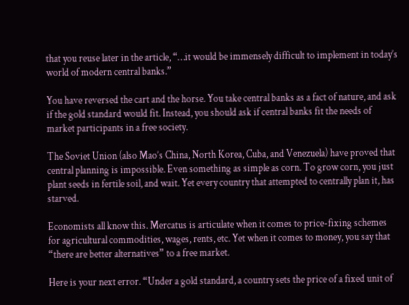that you reuse later in the article, “…it would be immensely difficult to implement in today’s world of modern central banks.”

You have reversed the cart and the horse. You take central banks as a fact of nature, and ask if the gold standard would fit. Instead, you should ask if central banks fit the needs of market participants in a free society.

The Soviet Union (also Mao’s China, North Korea, Cuba, and Venezuela) have proved that central planning is impossible. Even something as simple as corn. To grow corn, you just plant seeds in fertile soil, and wait. Yet every country that attempted to centrally plan it, has starved.

Economists all know this. Mercatus is articulate when it comes to price-fixing schemes for agricultural commodities, wages, rents, etc. Yet when it comes to money, you say that “there are better alternatives” to a free market.

Here is your next error. “Under a gold standard, a country sets the price of a fixed unit of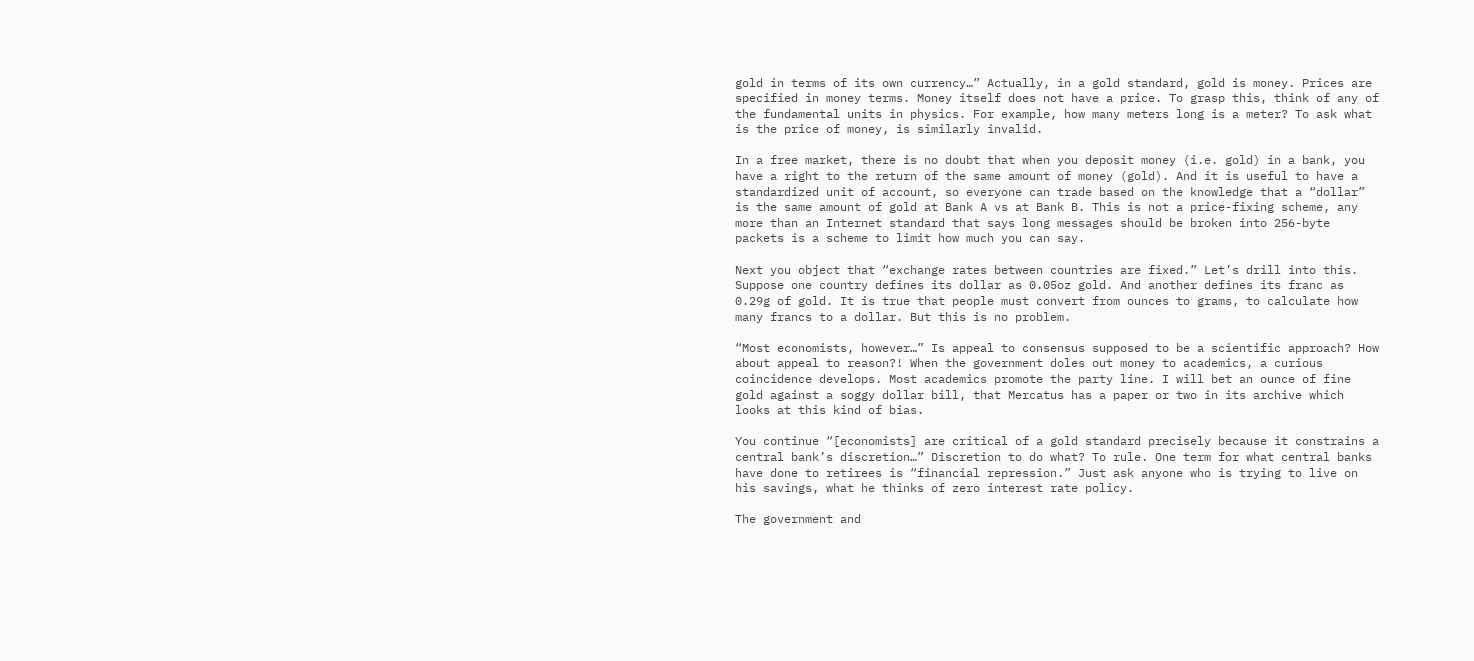gold in terms of its own currency…” Actually, in a gold standard, gold is money. Prices are specified in money terms. Money itself does not have a price. To grasp this, think of any of the fundamental units in physics. For example, how many meters long is a meter? To ask what is the price of money, is similarly invalid.

In a free market, there is no doubt that when you deposit money (i.e. gold) in a bank, you have a right to the return of the same amount of money (gold). And it is useful to have a standardized unit of account, so everyone can trade based on the knowledge that a “dollar” is the same amount of gold at Bank A vs at Bank B. This is not a price-fixing scheme, any more than an Internet standard that says long messages should be broken into 256-byte packets is a scheme to limit how much you can say.

Next you object that “exchange rates between countries are fixed.” Let’s drill into this. Suppose one country defines its dollar as 0.05oz gold. And another defines its franc as 0.29g of gold. It is true that people must convert from ounces to grams, to calculate how many francs to a dollar. But this is no problem.

“Most economists, however…” Is appeal to consensus supposed to be a scientific approach? How about appeal to reason?! When the government doles out money to academics, a curious coincidence develops. Most academics promote the party line. I will bet an ounce of fine gold against a soggy dollar bill, that Mercatus has a paper or two in its archive which looks at this kind of bias.

You continue “[economists] are critical of a gold standard precisely because it constrains a central bank’s discretion…” Discretion to do what? To rule. One term for what central banks have done to retirees is “financial repression.” Just ask anyone who is trying to live on his savings, what he thinks of zero interest rate policy.

The government and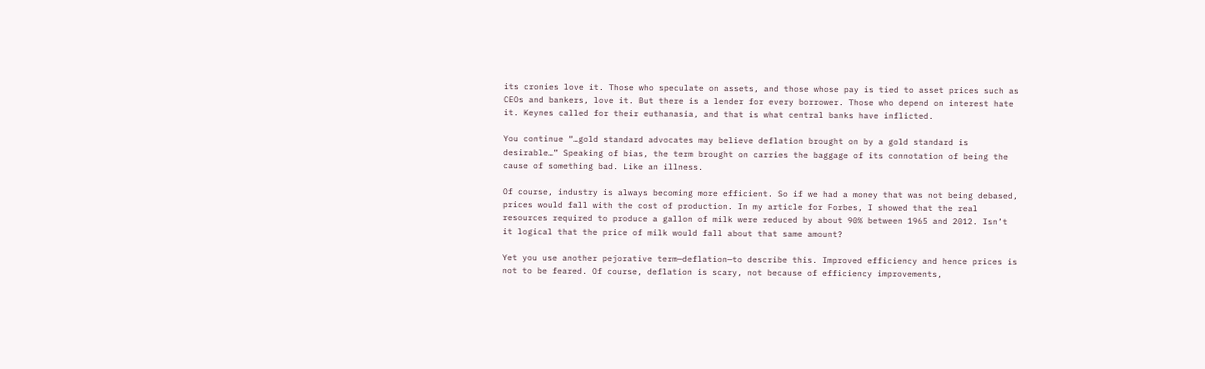its cronies love it. Those who speculate on assets, and those whose pay is tied to asset prices such as CEOs and bankers, love it. But there is a lender for every borrower. Those who depend on interest hate it. Keynes called for their euthanasia, and that is what central banks have inflicted.

You continue “…gold standard advocates may believe deflation brought on by a gold standard is desirable…” Speaking of bias, the term brought on carries the baggage of its connotation of being the cause of something bad. Like an illness.

Of course, industry is always becoming more efficient. So if we had a money that was not being debased, prices would fall with the cost of production. In my article for Forbes, I showed that the real resources required to produce a gallon of milk were reduced by about 90% between 1965 and 2012. Isn’t it logical that the price of milk would fall about that same amount?

Yet you use another pejorative term—deflation—to describe this. Improved efficiency and hence prices is not to be feared. Of course, deflation is scary, not because of efficiency improvements,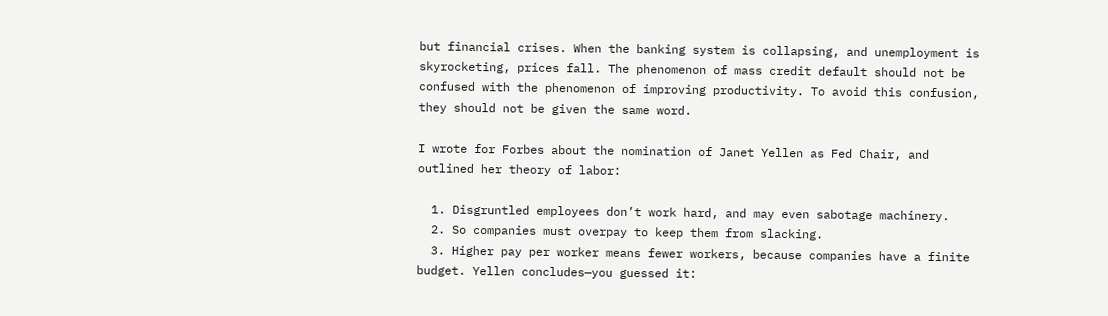but financial crises. When the banking system is collapsing, and unemployment is skyrocketing, prices fall. The phenomenon of mass credit default should not be confused with the phenomenon of improving productivity. To avoid this confusion, they should not be given the same word.

I wrote for Forbes about the nomination of Janet Yellen as Fed Chair, and outlined her theory of labor:

  1. Disgruntled employees don’t work hard, and may even sabotage machinery.
  2. So companies must overpay to keep them from slacking.
  3. Higher pay per worker means fewer workers, because companies have a finite budget. Yellen concludes—you guessed it: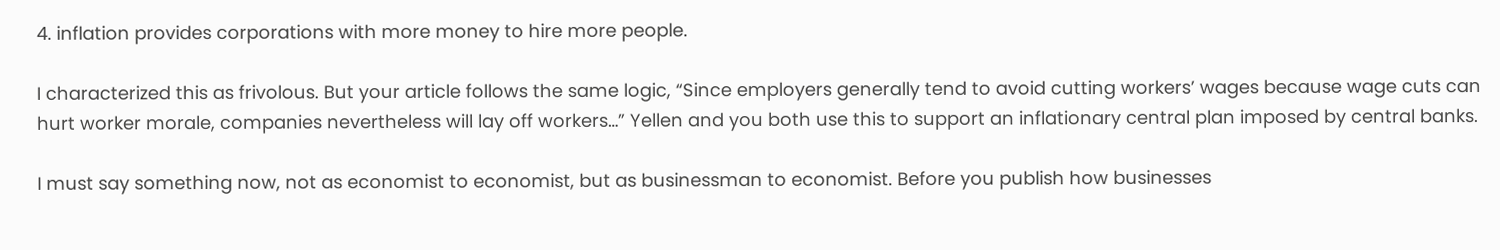4. inflation provides corporations with more money to hire more people.

I characterized this as frivolous. But your article follows the same logic, “Since employers generally tend to avoid cutting workers’ wages because wage cuts can hurt worker morale, companies nevertheless will lay off workers…” Yellen and you both use this to support an inflationary central plan imposed by central banks.

I must say something now, not as economist to economist, but as businessman to economist. Before you publish how businesses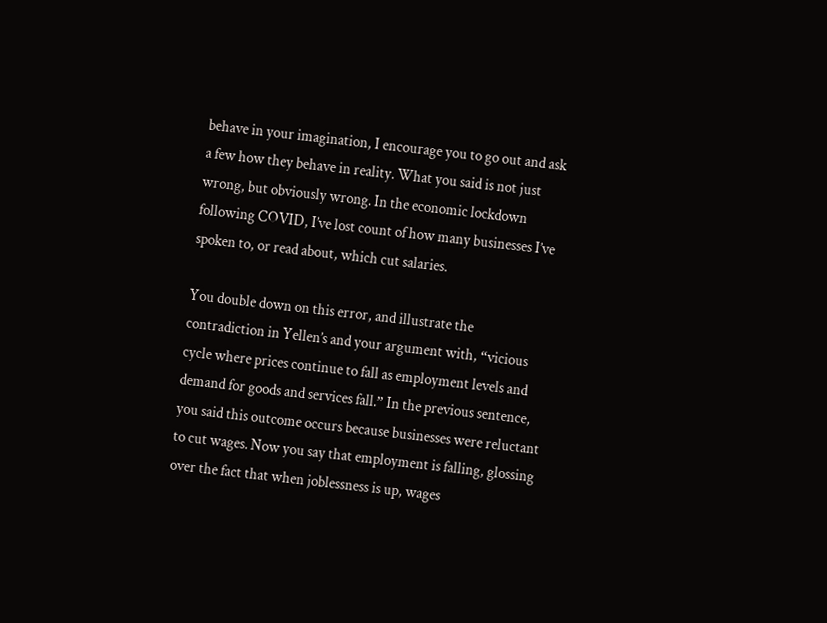behave in your imagination, I encourage you to go out and ask a few how they behave in reality. What you said is not just wrong, but obviously wrong. In the economic lockdown following COVID, I’ve lost count of how many businesses I’ve spoken to, or read about, which cut salaries.

You double down on this error, and illustrate the contradiction in Yellen’s and your argument with, “vicious cycle where prices continue to fall as employment levels and demand for goods and services fall.” In the previous sentence, you said this outcome occurs because businesses were reluctant to cut wages. Now you say that employment is falling, glossing over the fact that when joblessness is up, wages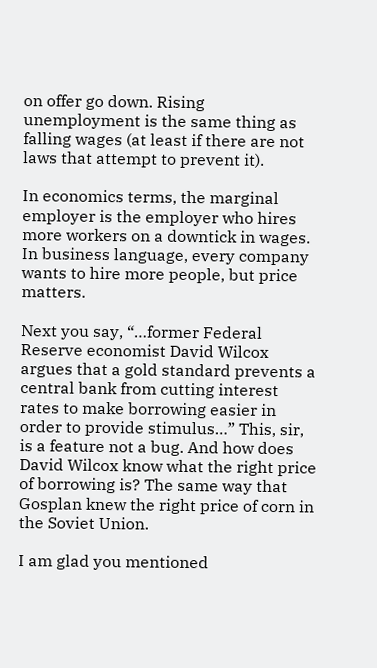on offer go down. Rising unemployment is the same thing as falling wages (at least if there are not laws that attempt to prevent it).

In economics terms, the marginal employer is the employer who hires more workers on a downtick in wages. In business language, every company wants to hire more people, but price matters.

Next you say, “…former Federal Reserve economist David Wilcox argues that a gold standard prevents a central bank from cutting interest rates to make borrowing easier in order to provide stimulus…” This, sir, is a feature not a bug. And how does David Wilcox know what the right price of borrowing is? The same way that Gosplan knew the right price of corn in the Soviet Union.

I am glad you mentioned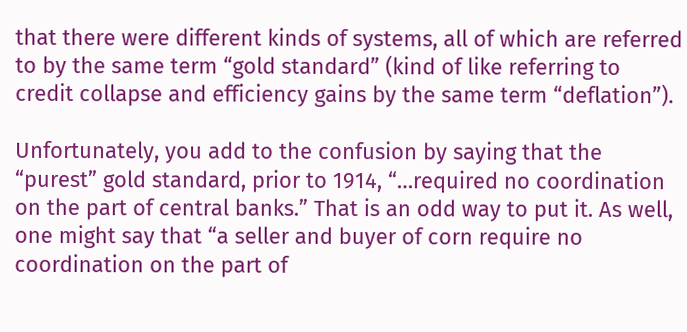that there were different kinds of systems, all of which are referred to by the same term “gold standard” (kind of like referring to credit collapse and efficiency gains by the same term “deflation”).

Unfortunately, you add to the confusion by saying that the “purest” gold standard, prior to 1914, “…required no coordination on the part of central banks.” That is an odd way to put it. As well, one might say that “a seller and buyer of corn require no coordination on the part of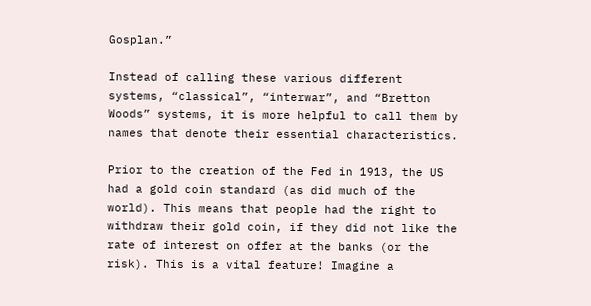Gosplan.”

Instead of calling these various different systems, “classical”, “interwar”, and “Bretton Woods” systems, it is more helpful to call them by names that denote their essential characteristics.

Prior to the creation of the Fed in 1913, the US had a gold coin standard (as did much of the world). This means that people had the right to withdraw their gold coin, if they did not like the rate of interest on offer at the banks (or the risk). This is a vital feature! Imagine a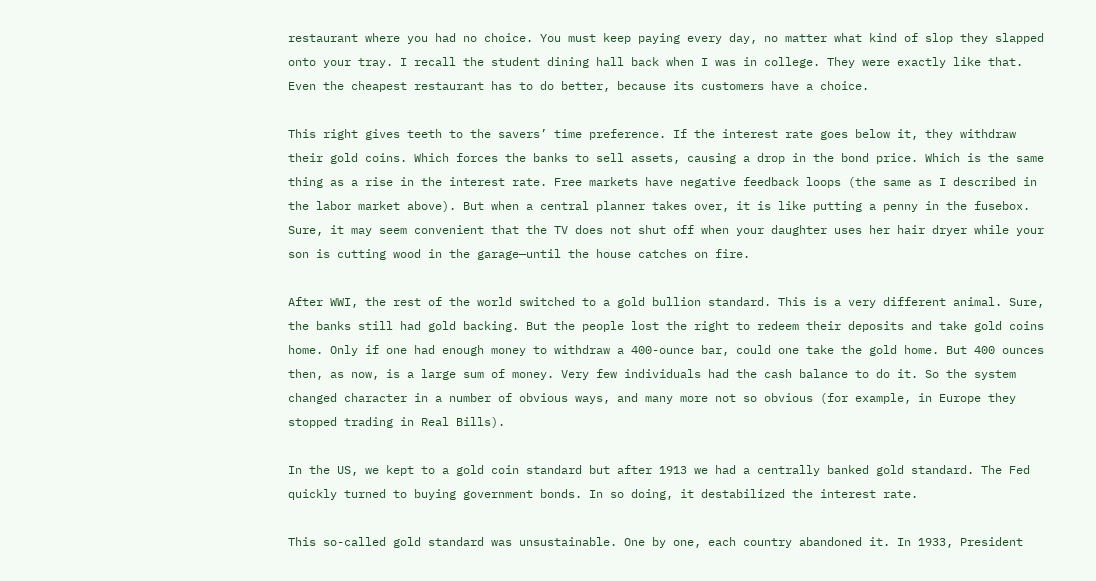restaurant where you had no choice. You must keep paying every day, no matter what kind of slop they slapped onto your tray. I recall the student dining hall back when I was in college. They were exactly like that. Even the cheapest restaurant has to do better, because its customers have a choice.

This right gives teeth to the savers’ time preference. If the interest rate goes below it, they withdraw their gold coins. Which forces the banks to sell assets, causing a drop in the bond price. Which is the same thing as a rise in the interest rate. Free markets have negative feedback loops (the same as I described in the labor market above). But when a central planner takes over, it is like putting a penny in the fusebox. Sure, it may seem convenient that the TV does not shut off when your daughter uses her hair dryer while your son is cutting wood in the garage—until the house catches on fire.

After WWI, the rest of the world switched to a gold bullion standard. This is a very different animal. Sure, the banks still had gold backing. But the people lost the right to redeem their deposits and take gold coins home. Only if one had enough money to withdraw a 400-ounce bar, could one take the gold home. But 400 ounces then, as now, is a large sum of money. Very few individuals had the cash balance to do it. So the system changed character in a number of obvious ways, and many more not so obvious (for example, in Europe they stopped trading in Real Bills).

In the US, we kept to a gold coin standard but after 1913 we had a centrally banked gold standard. The Fed quickly turned to buying government bonds. In so doing, it destabilized the interest rate.

This so-called gold standard was unsustainable. One by one, each country abandoned it. In 1933, President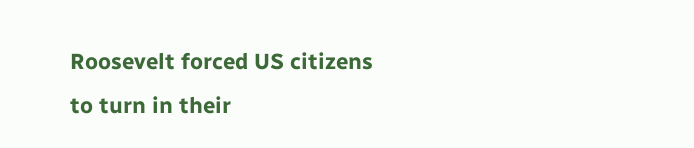Roosevelt forced US citizens to turn in their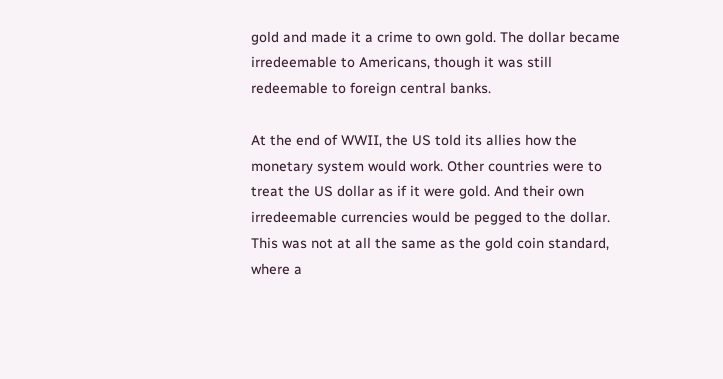gold and made it a crime to own gold. The dollar became irredeemable to Americans, though it was still redeemable to foreign central banks.

At the end of WWII, the US told its allies how the monetary system would work. Other countries were to treat the US dollar as if it were gold. And their own irredeemable currencies would be pegged to the dollar. This was not at all the same as the gold coin standard, where a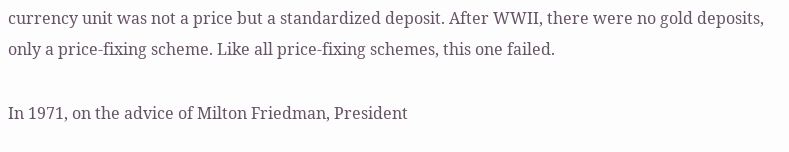currency unit was not a price but a standardized deposit. After WWII, there were no gold deposits, only a price-fixing scheme. Like all price-fixing schemes, this one failed.

In 1971, on the advice of Milton Friedman, President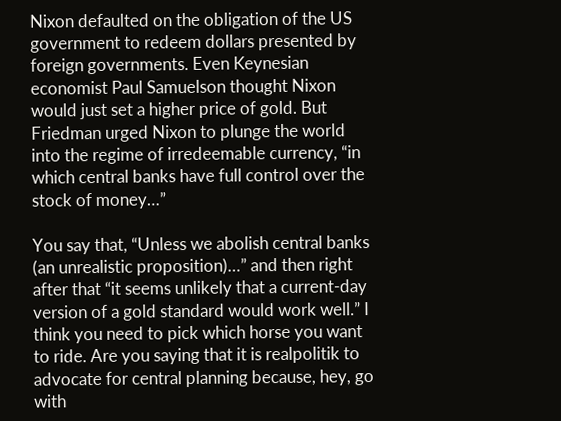Nixon defaulted on the obligation of the US government to redeem dollars presented by foreign governments. Even Keynesian economist Paul Samuelson thought Nixon would just set a higher price of gold. But Friedman urged Nixon to plunge the world into the regime of irredeemable currency, “in which central banks have full control over the stock of money…”

You say that, “Unless we abolish central banks (an unrealistic proposition)…” and then right after that “it seems unlikely that a current-day version of a gold standard would work well.” I think you need to pick which horse you want to ride. Are you saying that it is realpolitik to advocate for central planning because, hey, go with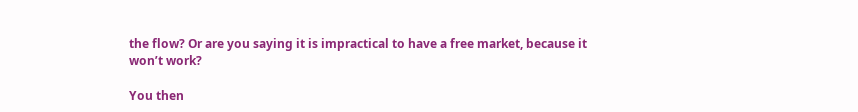the flow? Or are you saying it is impractical to have a free market, because it won’t work?

You then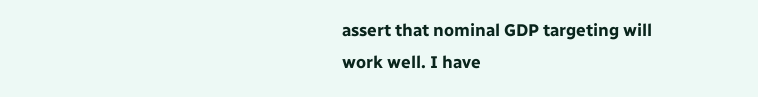assert that nominal GDP targeting will work well. I have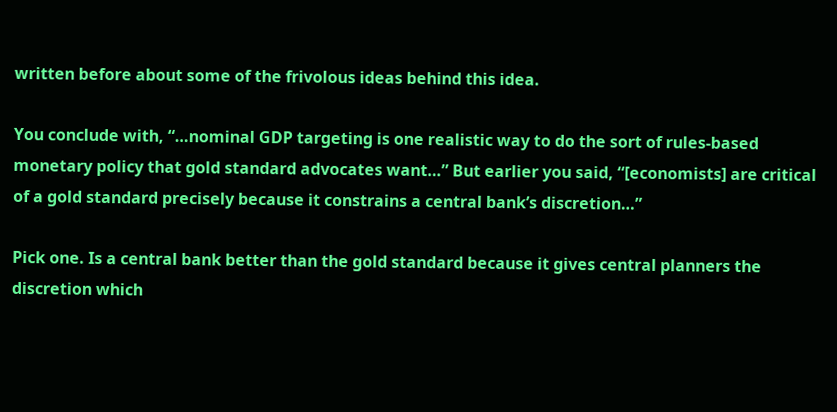written before about some of the frivolous ideas behind this idea.

You conclude with, “…nominal GDP targeting is one realistic way to do the sort of rules-based monetary policy that gold standard advocates want…” But earlier you said, “[economists] are critical of a gold standard precisely because it constrains a central bank’s discretion…”

Pick one. Is a central bank better than the gold standard because it gives central planners the discretion which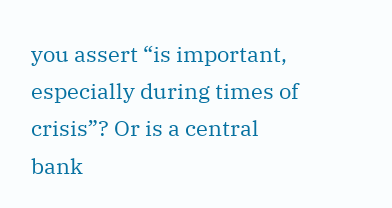you assert “is important, especially during times of crisis”? Or is a central bank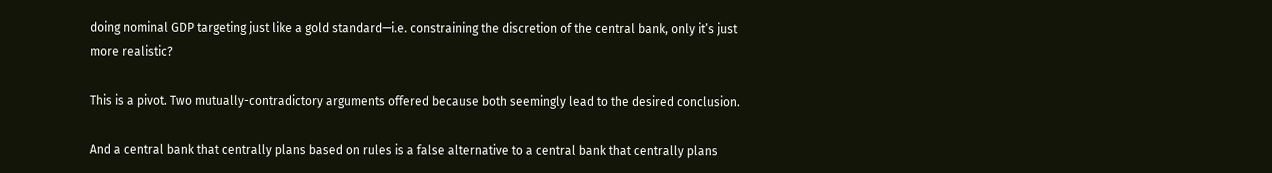doing nominal GDP targeting just like a gold standard—i.e. constraining the discretion of the central bank, only it’s just more realistic?

This is a pivot. Two mutually-contradictory arguments offered because both seemingly lead to the desired conclusion.

And a central bank that centrally plans based on rules is a false alternative to a central bank that centrally plans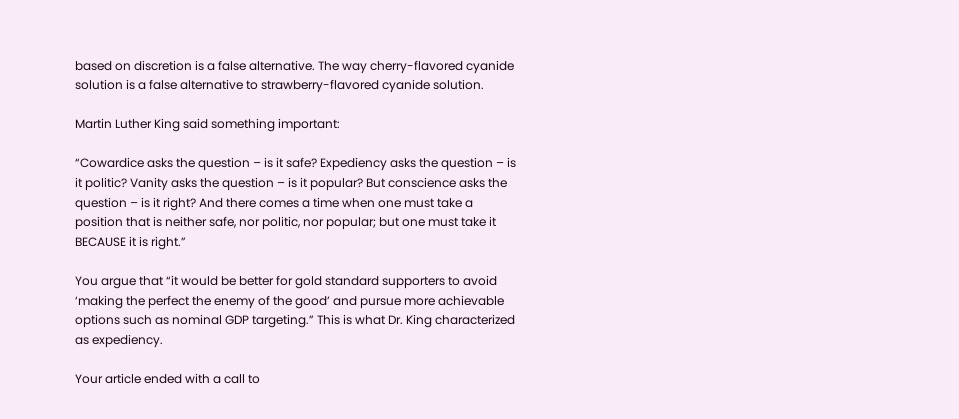based on discretion is a false alternative. The way cherry-flavored cyanide solution is a false alternative to strawberry-flavored cyanide solution.

Martin Luther King said something important:

“Cowardice asks the question – is it safe? Expediency asks the question – is it politic? Vanity asks the question – is it popular? But conscience asks the question – is it right? And there comes a time when one must take a position that is neither safe, nor politic, nor popular; but one must take it BECAUSE it is right.”

You argue that “it would be better for gold standard supporters to avoid ‘making the perfect the enemy of the good’ and pursue more achievable options such as nominal GDP targeting.” This is what Dr. King characterized as expediency.

Your article ended with a call to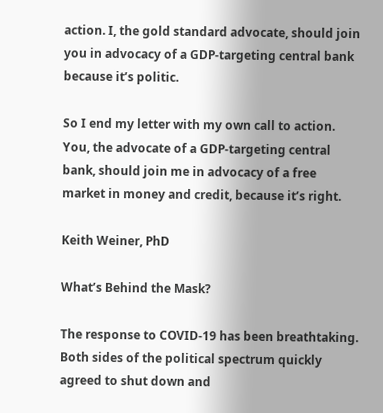action. I, the gold standard advocate, should join you in advocacy of a GDP-targeting central bank because it’s politic.

So I end my letter with my own call to action. You, the advocate of a GDP-targeting central bank, should join me in advocacy of a free market in money and credit, because it’s right.

Keith Weiner, PhD

What’s Behind the Mask?

The response to COVID-19 has been breathtaking. Both sides of the political spectrum quickly agreed to shut down and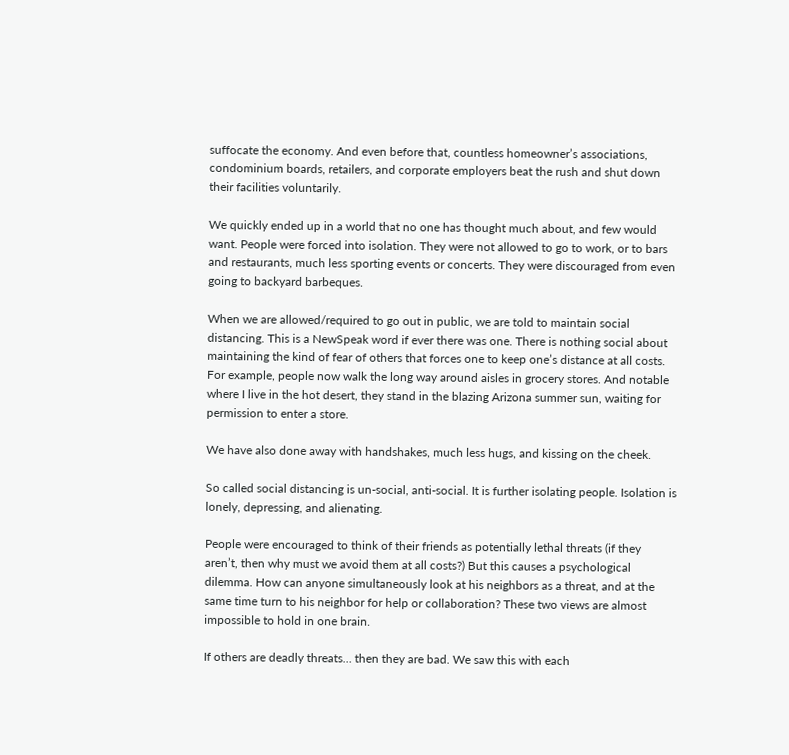suffocate the economy. And even before that, countless homeowner’s associations, condominium boards, retailers, and corporate employers beat the rush and shut down their facilities voluntarily.

We quickly ended up in a world that no one has thought much about, and few would want. People were forced into isolation. They were not allowed to go to work, or to bars and restaurants, much less sporting events or concerts. They were discouraged from even going to backyard barbeques.

When we are allowed/required to go out in public, we are told to maintain social distancing. This is a NewSpeak word if ever there was one. There is nothing social about maintaining the kind of fear of others that forces one to keep one’s distance at all costs. For example, people now walk the long way around aisles in grocery stores. And notable where I live in the hot desert, they stand in the blazing Arizona summer sun, waiting for permission to enter a store.

We have also done away with handshakes, much less hugs, and kissing on the cheek.

So called social distancing is un-social, anti-social. It is further isolating people. Isolation is lonely, depressing, and alienating.

People were encouraged to think of their friends as potentially lethal threats (if they aren’t, then why must we avoid them at all costs?) But this causes a psychological dilemma. How can anyone simultaneously look at his neighbors as a threat, and at the same time turn to his neighbor for help or collaboration? These two views are almost impossible to hold in one brain.

If others are deadly threats… then they are bad. We saw this with each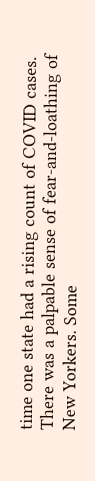time one state had a rising count of COVID cases. There was a palpable sense of fear-and-loathing of New Yorkers. Some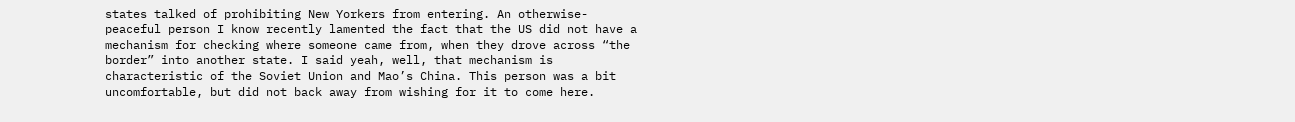states talked of prohibiting New Yorkers from entering. An otherwise-peaceful person I know recently lamented the fact that the US did not have a mechanism for checking where someone came from, when they drove across “the border” into another state. I said yeah, well, that mechanism is characteristic of the Soviet Union and Mao’s China. This person was a bit uncomfortable, but did not back away from wishing for it to come here.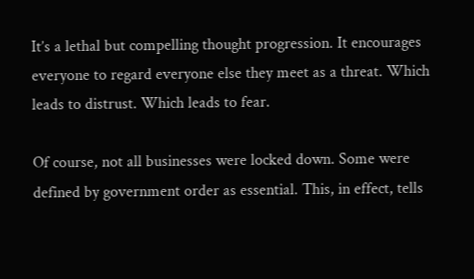It’s a lethal but compelling thought progression. It encourages everyone to regard everyone else they meet as a threat. Which leads to distrust. Which leads to fear.

Of course, not all businesses were locked down. Some were defined by government order as essential. This, in effect, tells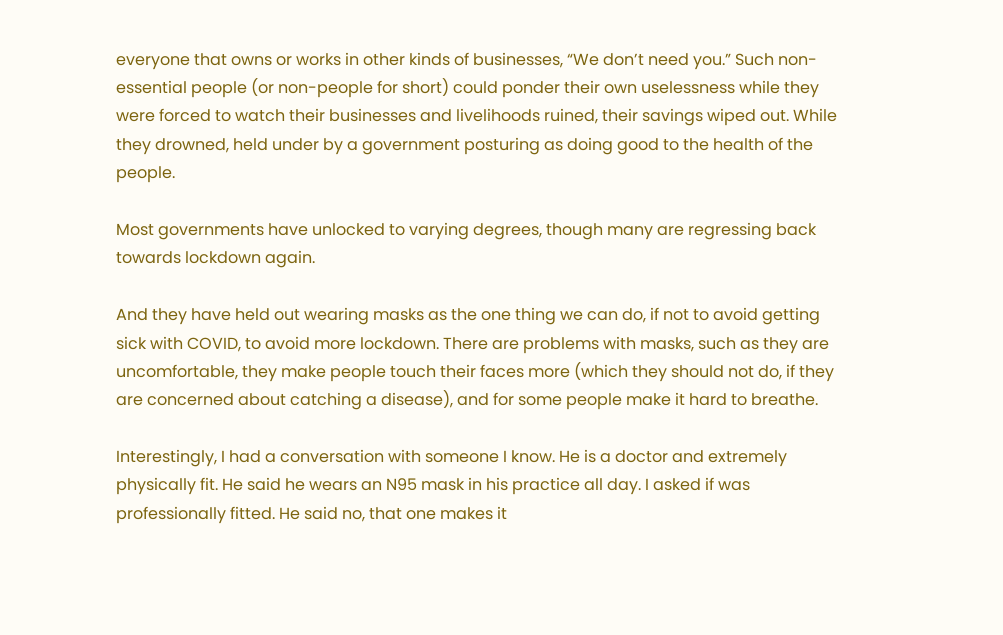everyone that owns or works in other kinds of businesses, “We don’t need you.” Such non-essential people (or non-people for short) could ponder their own uselessness while they were forced to watch their businesses and livelihoods ruined, their savings wiped out. While they drowned, held under by a government posturing as doing good to the health of the people.

Most governments have unlocked to varying degrees, though many are regressing back towards lockdown again.

And they have held out wearing masks as the one thing we can do, if not to avoid getting sick with COVID, to avoid more lockdown. There are problems with masks, such as they are uncomfortable, they make people touch their faces more (which they should not do, if they are concerned about catching a disease), and for some people make it hard to breathe.

Interestingly, I had a conversation with someone I know. He is a doctor and extremely physically fit. He said he wears an N95 mask in his practice all day. I asked if was professionally fitted. He said no, that one makes it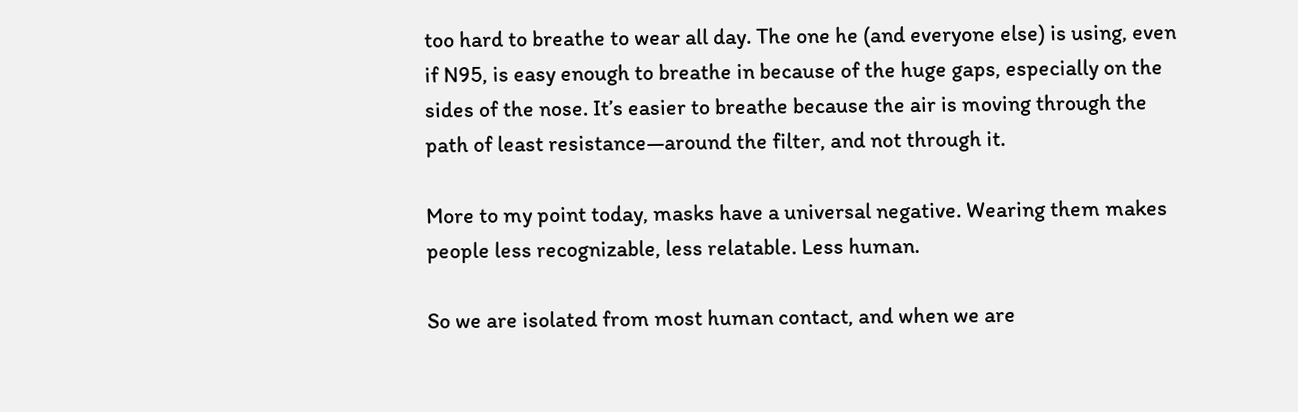too hard to breathe to wear all day. The one he (and everyone else) is using, even if N95, is easy enough to breathe in because of the huge gaps, especially on the sides of the nose. It’s easier to breathe because the air is moving through the path of least resistance—around the filter, and not through it.

More to my point today, masks have a universal negative. Wearing them makes people less recognizable, less relatable. Less human.

So we are isolated from most human contact, and when we are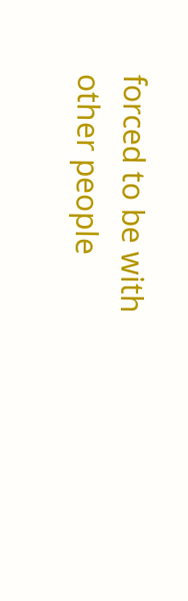forced to be with other people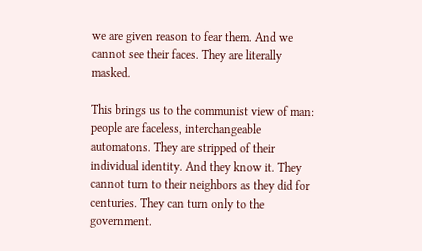we are given reason to fear them. And we cannot see their faces. They are literally masked.

This brings us to the communist view of man: people are faceless, interchangeable automatons. They are stripped of their individual identity. And they know it. They cannot turn to their neighbors as they did for centuries. They can turn only to the government.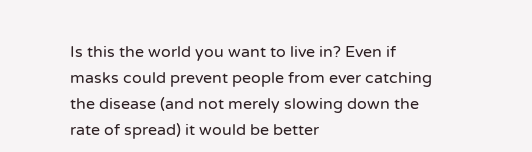Is this the world you want to live in? Even if masks could prevent people from ever catching the disease (and not merely slowing down the rate of spread) it would be better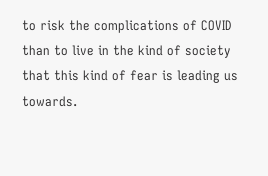to risk the complications of COVID than to live in the kind of society that this kind of fear is leading us towards.